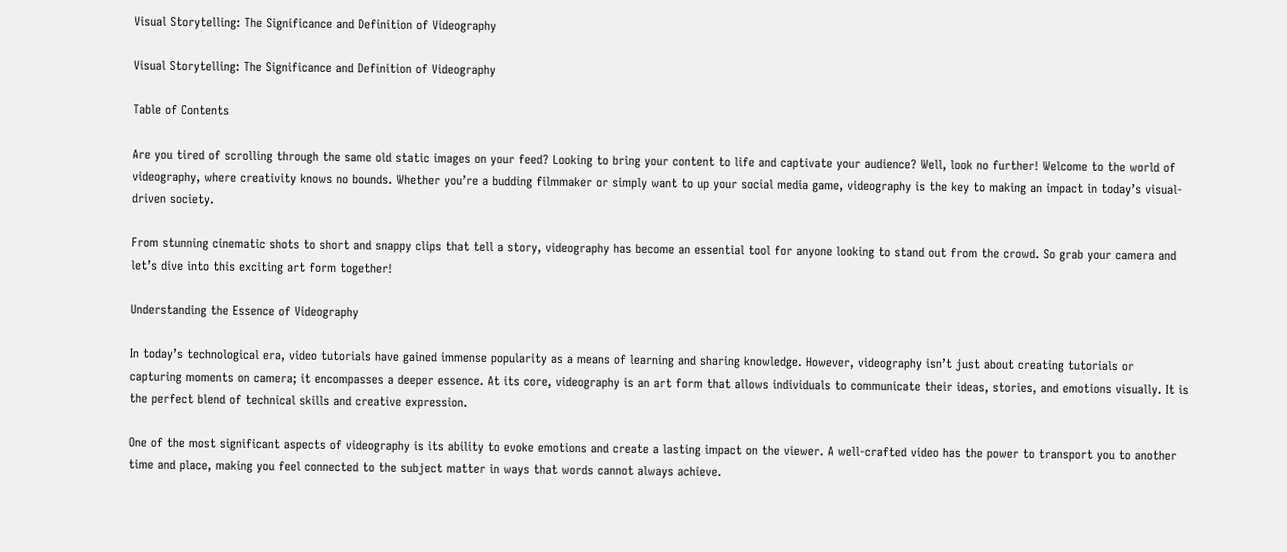Visual Storytelling: The Significance and Definition of Videography

Visual Storytelling: The Significance and Definition of Videography

Table of Contents

Are you tired of scrolling through the same old static images on your feed? Looking to bring your content to life and captivate your audience? Well, look no further! Welcome to the world of videography, where creativity knows no bounds. Whether you’re a budding filmmaker or simply want to up your social media game, videography is the key to making an impact in today’s visual-driven society.

From stunning cinematic shots to short and snappy clips that tell a story, videography has become an essential tool for anyone looking to stand out from the crowd. So grab your camera and let’s dive into this exciting art form together!

Understanding the Essence of Videography

In today’s technological era, video tutorials have gained immense popularity as a means of learning and sharing knowledge. However, videography isn’t just about creating tutorials or capturing moments on camera; it encompasses a deeper essence. At its core, videography is an art form that allows individuals to communicate their ideas, stories, and emotions visually. It is the perfect blend of technical skills and creative expression.

One of the most significant aspects of videography is its ability to evoke emotions and create a lasting impact on the viewer. A well-crafted video has the power to transport you to another time and place, making you feel connected to the subject matter in ways that words cannot always achieve.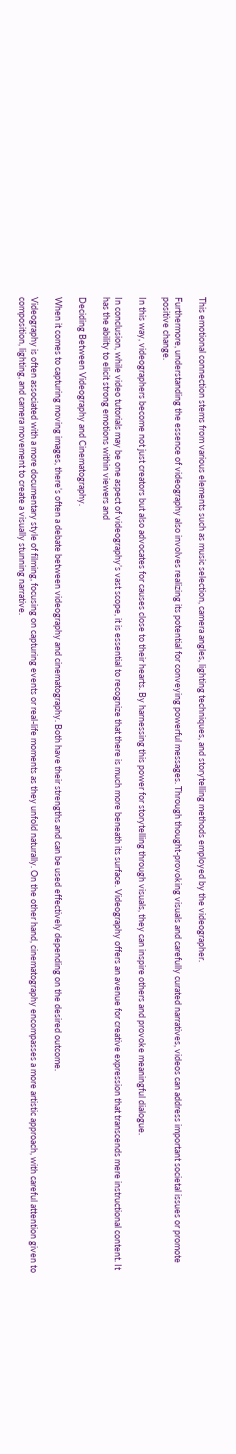This emotional connection stems from various elements such as music selection, camera angles, lighting techniques, and storytelling methods employed by the videographer.

Furthermore, understanding the essence of videography also involves realizing its potential for conveying powerful messages. Through thought-provoking visuals and carefully curated narratives, videos can address important societal issues or promote positive change.

In this way, videographers become not just creators but also advocates for causes close to their hearts. By harnessing this power for storytelling through visuals, they can inspire others and provoke meaningful dialogue.

In conclusion, while video tutorials may be one aspect of videography’s vast scope, it is essential to recognize that there is much more beneath its surface. Videography offers an avenue for creative expression that transcends mere instructional content. It has the ability to elicit strong emotions within viewers and

Deciding Between Videography and Cinematography.

When it comes to capturing moving images, there’s often a debate between videography and cinematography. Both have their strengths and can be used effectively depending on the desired outcome.

Videography is often associated with a more documentary style of filming, focusing on capturing events or real-life moments as they unfold naturally. On the other hand, cinematography encompasses a more artistic approach, with careful attention given to composition, lighting, and camera movement to create a visually stunning narrative.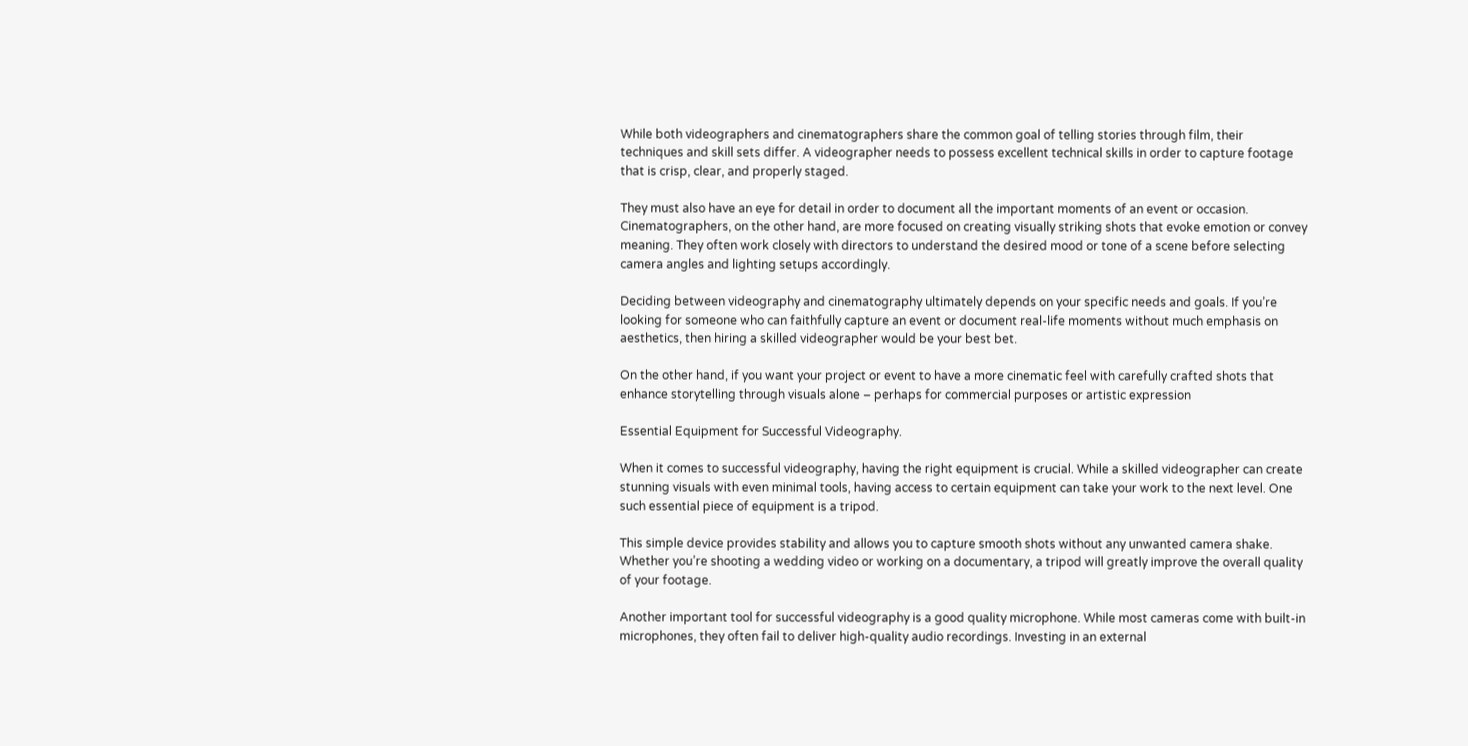While both videographers and cinematographers share the common goal of telling stories through film, their techniques and skill sets differ. A videographer needs to possess excellent technical skills in order to capture footage that is crisp, clear, and properly staged.

They must also have an eye for detail in order to document all the important moments of an event or occasion. Cinematographers, on the other hand, are more focused on creating visually striking shots that evoke emotion or convey meaning. They often work closely with directors to understand the desired mood or tone of a scene before selecting camera angles and lighting setups accordingly.

Deciding between videography and cinematography ultimately depends on your specific needs and goals. If you’re looking for someone who can faithfully capture an event or document real-life moments without much emphasis on aesthetics, then hiring a skilled videographer would be your best bet.

On the other hand, if you want your project or event to have a more cinematic feel with carefully crafted shots that enhance storytelling through visuals alone – perhaps for commercial purposes or artistic expression

Essential Equipment for Successful Videography.

When it comes to successful videography, having the right equipment is crucial. While a skilled videographer can create stunning visuals with even minimal tools, having access to certain equipment can take your work to the next level. One such essential piece of equipment is a tripod.

This simple device provides stability and allows you to capture smooth shots without any unwanted camera shake. Whether you’re shooting a wedding video or working on a documentary, a tripod will greatly improve the overall quality of your footage.

Another important tool for successful videography is a good quality microphone. While most cameras come with built-in microphones, they often fail to deliver high-quality audio recordings. Investing in an external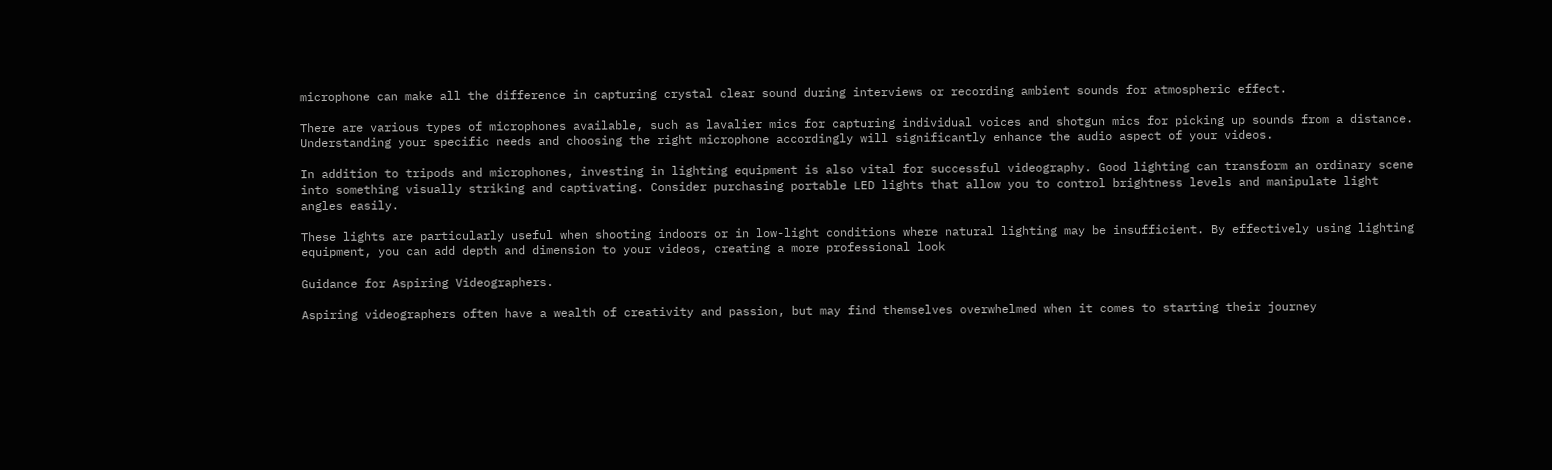microphone can make all the difference in capturing crystal clear sound during interviews or recording ambient sounds for atmospheric effect.

There are various types of microphones available, such as lavalier mics for capturing individual voices and shotgun mics for picking up sounds from a distance. Understanding your specific needs and choosing the right microphone accordingly will significantly enhance the audio aspect of your videos.

In addition to tripods and microphones, investing in lighting equipment is also vital for successful videography. Good lighting can transform an ordinary scene into something visually striking and captivating. Consider purchasing portable LED lights that allow you to control brightness levels and manipulate light angles easily.

These lights are particularly useful when shooting indoors or in low-light conditions where natural lighting may be insufficient. By effectively using lighting equipment, you can add depth and dimension to your videos, creating a more professional look

Guidance for Aspiring Videographers.

Aspiring videographers often have a wealth of creativity and passion, but may find themselves overwhelmed when it comes to starting their journey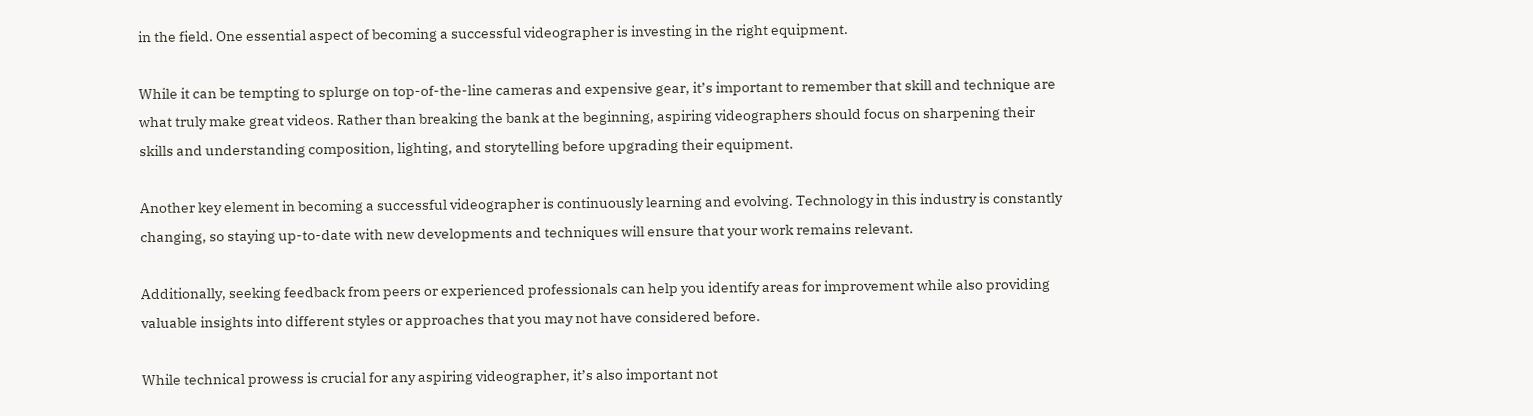in the field. One essential aspect of becoming a successful videographer is investing in the right equipment.

While it can be tempting to splurge on top-of-the-line cameras and expensive gear, it’s important to remember that skill and technique are what truly make great videos. Rather than breaking the bank at the beginning, aspiring videographers should focus on sharpening their skills and understanding composition, lighting, and storytelling before upgrading their equipment.

Another key element in becoming a successful videographer is continuously learning and evolving. Technology in this industry is constantly changing, so staying up-to-date with new developments and techniques will ensure that your work remains relevant.

Additionally, seeking feedback from peers or experienced professionals can help you identify areas for improvement while also providing valuable insights into different styles or approaches that you may not have considered before.

While technical prowess is crucial for any aspiring videographer, it’s also important not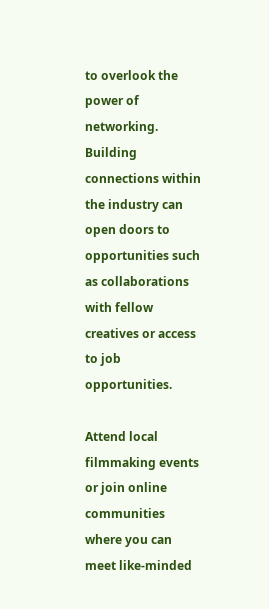to overlook the power of networking. Building connections within the industry can open doors to opportunities such as collaborations with fellow creatives or access to job opportunities.

Attend local filmmaking events or join online communities where you can meet like-minded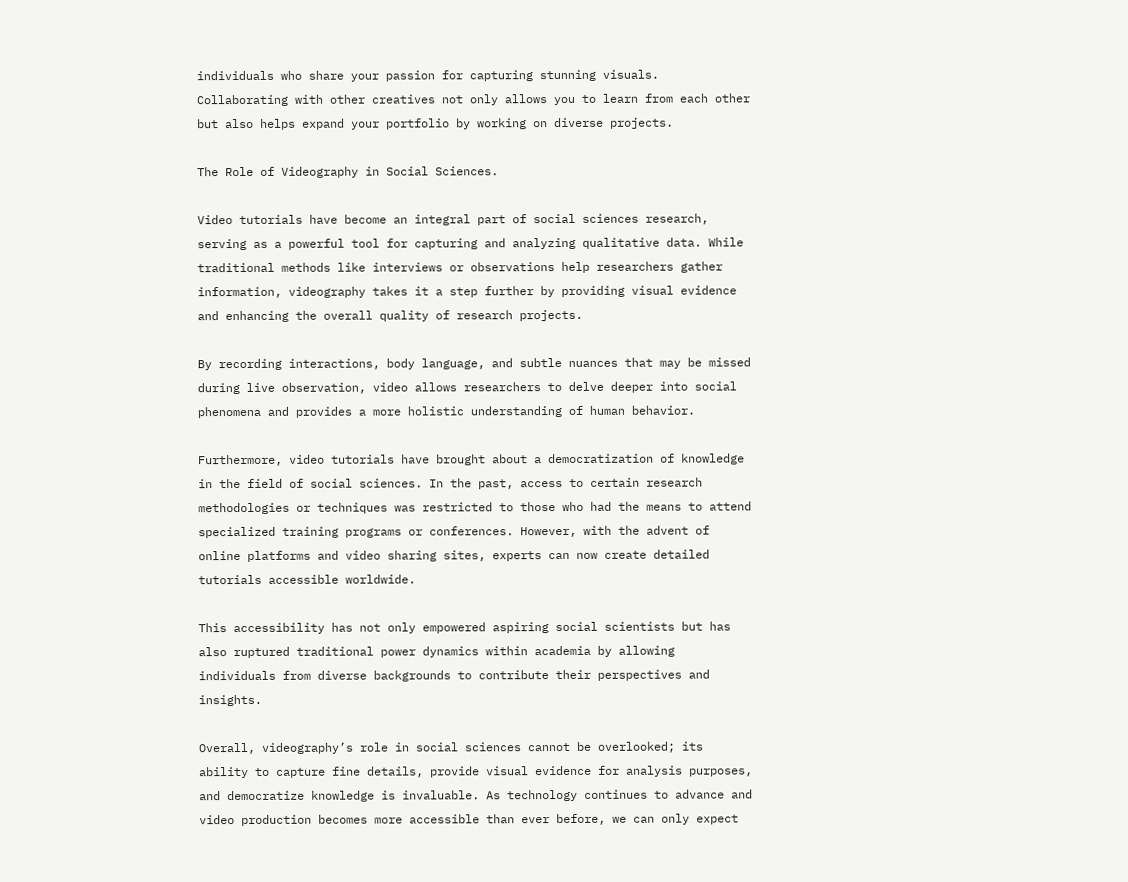individuals who share your passion for capturing stunning visuals. Collaborating with other creatives not only allows you to learn from each other but also helps expand your portfolio by working on diverse projects.

The Role of Videography in Social Sciences.

Video tutorials have become an integral part of social sciences research, serving as a powerful tool for capturing and analyzing qualitative data. While traditional methods like interviews or observations help researchers gather information, videography takes it a step further by providing visual evidence and enhancing the overall quality of research projects.

By recording interactions, body language, and subtle nuances that may be missed during live observation, video allows researchers to delve deeper into social phenomena and provides a more holistic understanding of human behavior.

Furthermore, video tutorials have brought about a democratization of knowledge in the field of social sciences. In the past, access to certain research methodologies or techniques was restricted to those who had the means to attend specialized training programs or conferences. However, with the advent of online platforms and video sharing sites, experts can now create detailed tutorials accessible worldwide.

This accessibility has not only empowered aspiring social scientists but has also ruptured traditional power dynamics within academia by allowing individuals from diverse backgrounds to contribute their perspectives and insights.

Overall, videography’s role in social sciences cannot be overlooked; its ability to capture fine details, provide visual evidence for analysis purposes, and democratize knowledge is invaluable. As technology continues to advance and video production becomes more accessible than ever before, we can only expect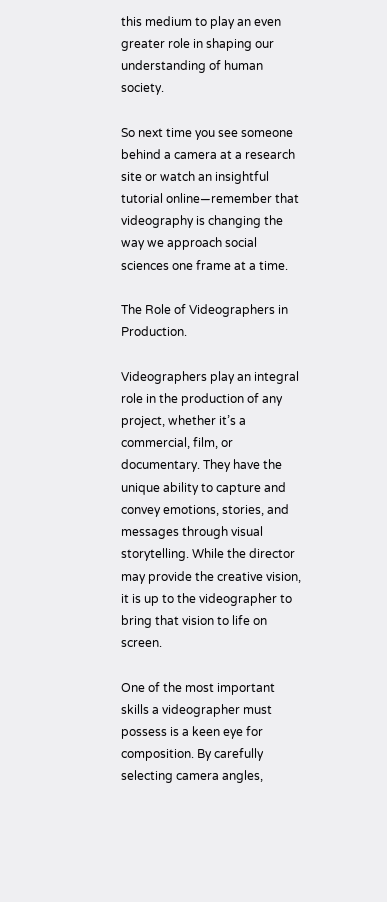this medium to play an even greater role in shaping our understanding of human society.

So next time you see someone behind a camera at a research site or watch an insightful tutorial online—remember that videography is changing the way we approach social sciences one frame at a time.

The Role of Videographers in Production.

Videographers play an integral role in the production of any project, whether it’s a commercial, film, or documentary. They have the unique ability to capture and convey emotions, stories, and messages through visual storytelling. While the director may provide the creative vision, it is up to the videographer to bring that vision to life on screen.

One of the most important skills a videographer must possess is a keen eye for composition. By carefully selecting camera angles,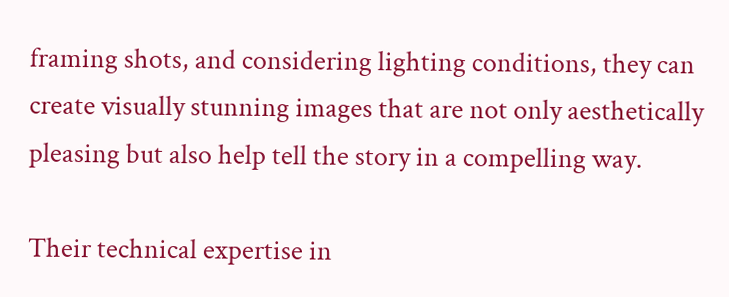framing shots, and considering lighting conditions, they can create visually stunning images that are not only aesthetically pleasing but also help tell the story in a compelling way.

Their technical expertise in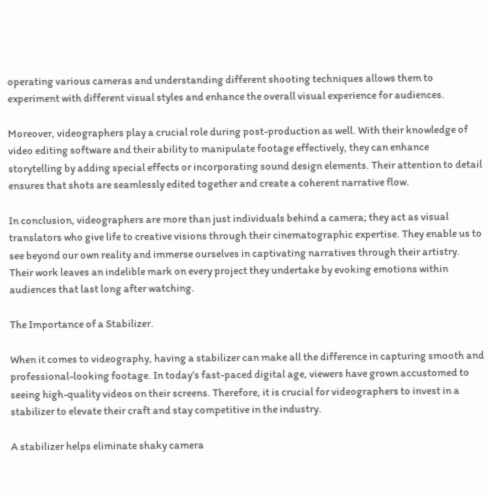operating various cameras and understanding different shooting techniques allows them to experiment with different visual styles and enhance the overall visual experience for audiences.

Moreover, videographers play a crucial role during post-production as well. With their knowledge of video editing software and their ability to manipulate footage effectively, they can enhance storytelling by adding special effects or incorporating sound design elements. Their attention to detail ensures that shots are seamlessly edited together and create a coherent narrative flow.

In conclusion, videographers are more than just individuals behind a camera; they act as visual translators who give life to creative visions through their cinematographic expertise. They enable us to see beyond our own reality and immerse ourselves in captivating narratives through their artistry. Their work leaves an indelible mark on every project they undertake by evoking emotions within audiences that last long after watching.

The Importance of a Stabilizer.

When it comes to videography, having a stabilizer can make all the difference in capturing smooth and professional-looking footage. In today’s fast-paced digital age, viewers have grown accustomed to seeing high-quality videos on their screens. Therefore, it is crucial for videographers to invest in a stabilizer to elevate their craft and stay competitive in the industry.

A stabilizer helps eliminate shaky camera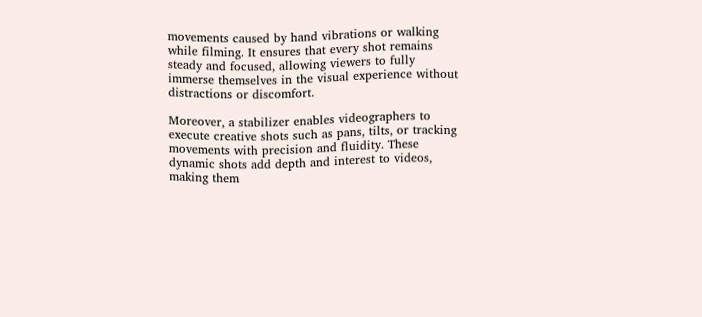movements caused by hand vibrations or walking while filming. It ensures that every shot remains steady and focused, allowing viewers to fully immerse themselves in the visual experience without distractions or discomfort.

Moreover, a stabilizer enables videographers to execute creative shots such as pans, tilts, or tracking movements with precision and fluidity. These dynamic shots add depth and interest to videos, making them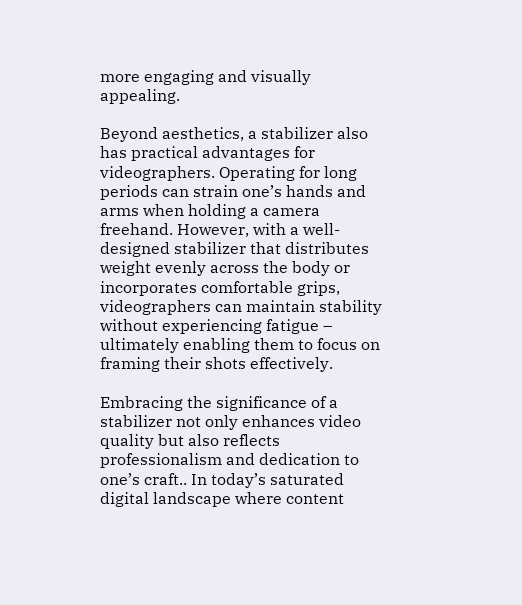more engaging and visually appealing.

Beyond aesthetics, a stabilizer also has practical advantages for videographers. Operating for long periods can strain one’s hands and arms when holding a camera freehand. However, with a well-designed stabilizer that distributes weight evenly across the body or incorporates comfortable grips, videographers can maintain stability without experiencing fatigue – ultimately enabling them to focus on framing their shots effectively.

Embracing the significance of a stabilizer not only enhances video quality but also reflects professionalism and dedication to one’s craft.. In today’s saturated digital landscape where content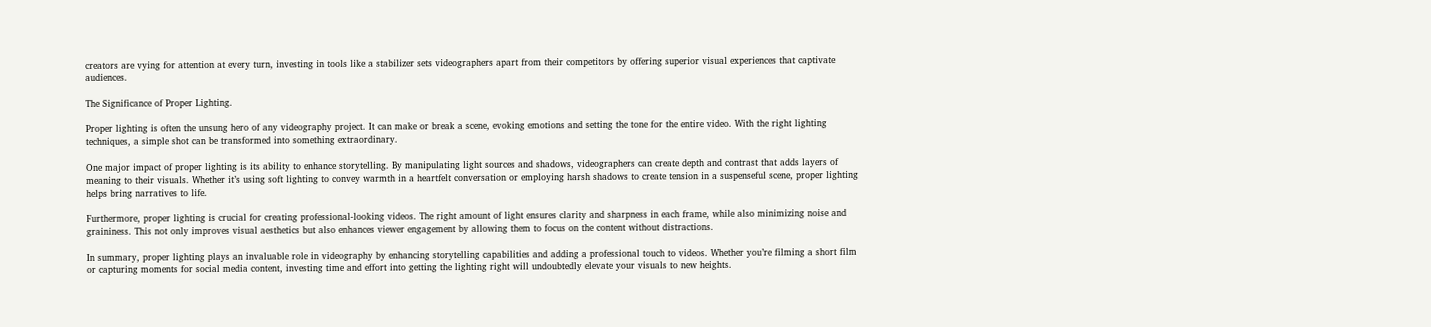creators are vying for attention at every turn, investing in tools like a stabilizer sets videographers apart from their competitors by offering superior visual experiences that captivate audiences.

The Significance of Proper Lighting.

Proper lighting is often the unsung hero of any videography project. It can make or break a scene, evoking emotions and setting the tone for the entire video. With the right lighting techniques, a simple shot can be transformed into something extraordinary.

One major impact of proper lighting is its ability to enhance storytelling. By manipulating light sources and shadows, videographers can create depth and contrast that adds layers of meaning to their visuals. Whether it’s using soft lighting to convey warmth in a heartfelt conversation or employing harsh shadows to create tension in a suspenseful scene, proper lighting helps bring narratives to life.

Furthermore, proper lighting is crucial for creating professional-looking videos. The right amount of light ensures clarity and sharpness in each frame, while also minimizing noise and graininess. This not only improves visual aesthetics but also enhances viewer engagement by allowing them to focus on the content without distractions.

In summary, proper lighting plays an invaluable role in videography by enhancing storytelling capabilities and adding a professional touch to videos. Whether you’re filming a short film or capturing moments for social media content, investing time and effort into getting the lighting right will undoubtedly elevate your visuals to new heights.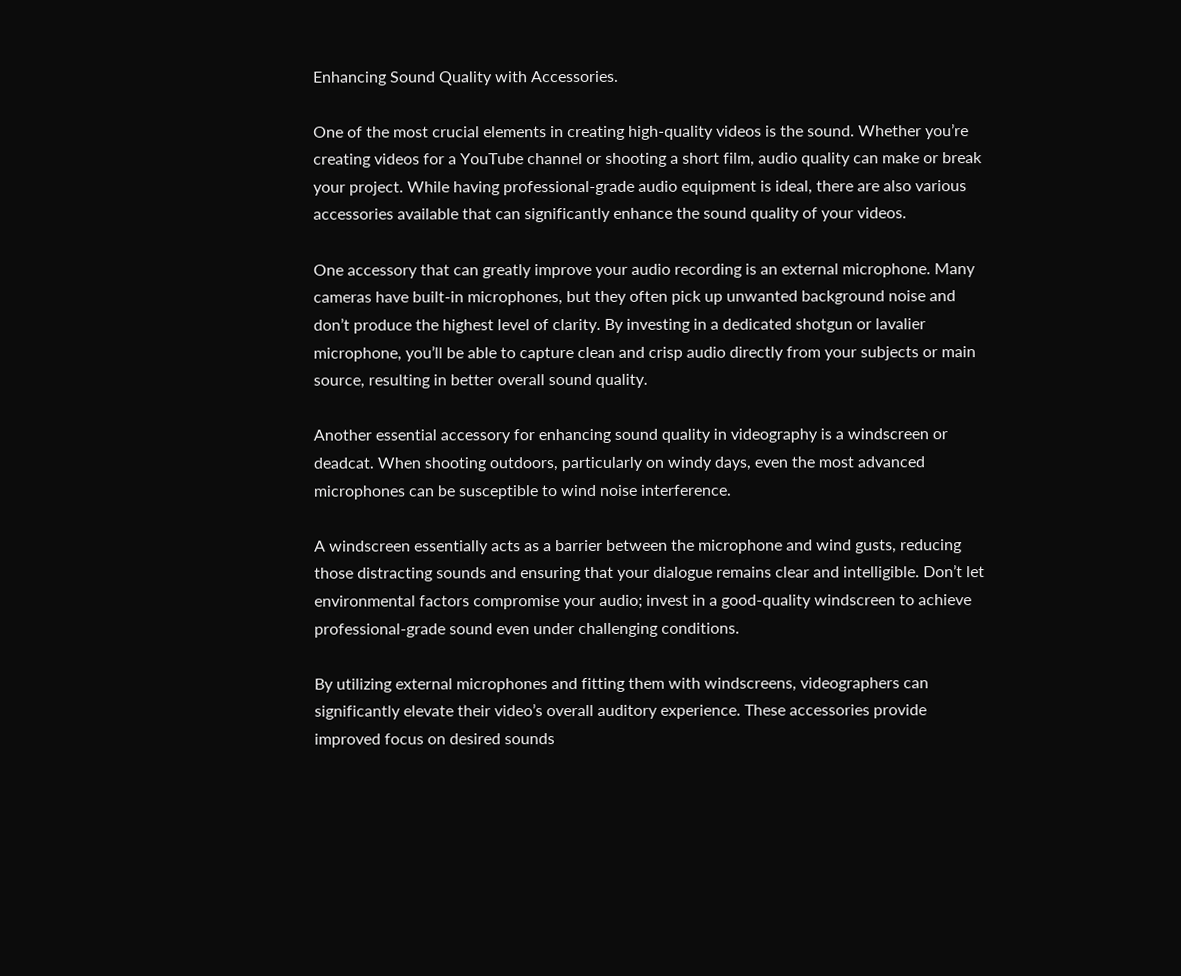Enhancing Sound Quality with Accessories.

One of the most crucial elements in creating high-quality videos is the sound. Whether you’re creating videos for a YouTube channel or shooting a short film, audio quality can make or break your project. While having professional-grade audio equipment is ideal, there are also various accessories available that can significantly enhance the sound quality of your videos.

One accessory that can greatly improve your audio recording is an external microphone. Many cameras have built-in microphones, but they often pick up unwanted background noise and don’t produce the highest level of clarity. By investing in a dedicated shotgun or lavalier microphone, you’ll be able to capture clean and crisp audio directly from your subjects or main source, resulting in better overall sound quality.

Another essential accessory for enhancing sound quality in videography is a windscreen or deadcat. When shooting outdoors, particularly on windy days, even the most advanced microphones can be susceptible to wind noise interference.

A windscreen essentially acts as a barrier between the microphone and wind gusts, reducing those distracting sounds and ensuring that your dialogue remains clear and intelligible. Don’t let environmental factors compromise your audio; invest in a good-quality windscreen to achieve professional-grade sound even under challenging conditions.

By utilizing external microphones and fitting them with windscreens, videographers can significantly elevate their video’s overall auditory experience. These accessories provide improved focus on desired sounds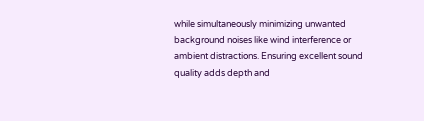while simultaneously minimizing unwanted background noises like wind interference or ambient distractions. Ensuring excellent sound quality adds depth and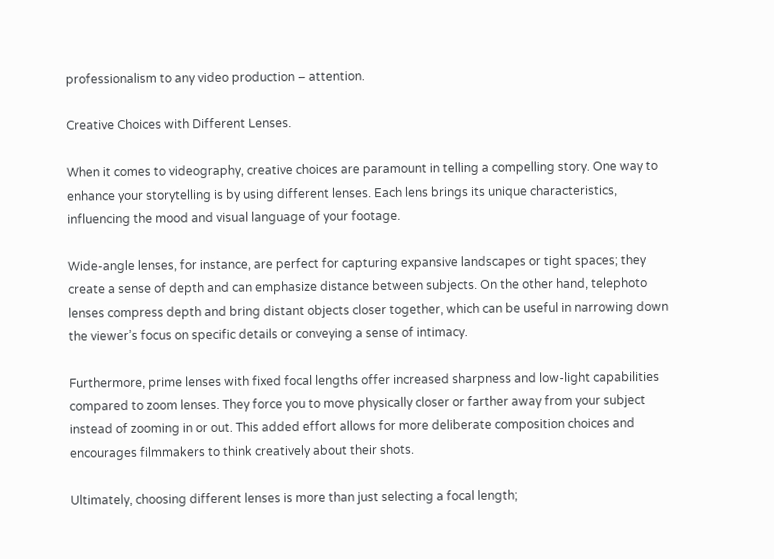professionalism to any video production – attention.

Creative Choices with Different Lenses.

When it comes to videography, creative choices are paramount in telling a compelling story. One way to enhance your storytelling is by using different lenses. Each lens brings its unique characteristics, influencing the mood and visual language of your footage.

Wide-angle lenses, for instance, are perfect for capturing expansive landscapes or tight spaces; they create a sense of depth and can emphasize distance between subjects. On the other hand, telephoto lenses compress depth and bring distant objects closer together, which can be useful in narrowing down the viewer’s focus on specific details or conveying a sense of intimacy.

Furthermore, prime lenses with fixed focal lengths offer increased sharpness and low-light capabilities compared to zoom lenses. They force you to move physically closer or farther away from your subject instead of zooming in or out. This added effort allows for more deliberate composition choices and encourages filmmakers to think creatively about their shots.

Ultimately, choosing different lenses is more than just selecting a focal length;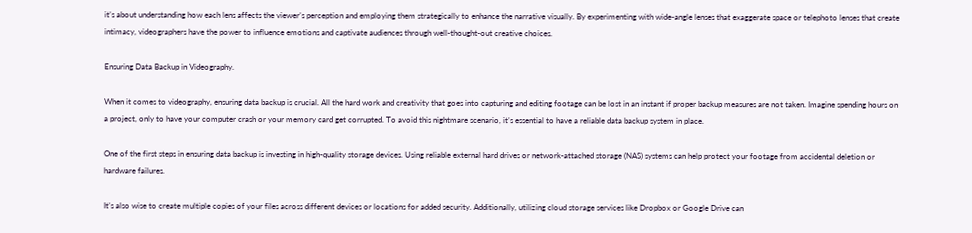it’s about understanding how each lens affects the viewer’s perception and employing them strategically to enhance the narrative visually. By experimenting with wide-angle lenses that exaggerate space or telephoto lenses that create intimacy, videographers have the power to influence emotions and captivate audiences through well-thought-out creative choices.

Ensuring Data Backup in Videography.

When it comes to videography, ensuring data backup is crucial. All the hard work and creativity that goes into capturing and editing footage can be lost in an instant if proper backup measures are not taken. Imagine spending hours on a project, only to have your computer crash or your memory card get corrupted. To avoid this nightmare scenario, it’s essential to have a reliable data backup system in place.

One of the first steps in ensuring data backup is investing in high-quality storage devices. Using reliable external hard drives or network-attached storage (NAS) systems can help protect your footage from accidental deletion or hardware failures.

It’s also wise to create multiple copies of your files across different devices or locations for added security. Additionally, utilizing cloud storage services like Dropbox or Google Drive can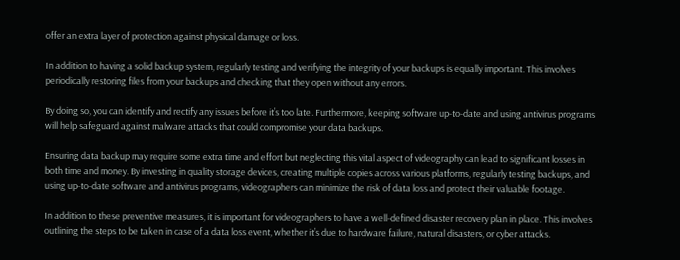offer an extra layer of protection against physical damage or loss.

In addition to having a solid backup system, regularly testing and verifying the integrity of your backups is equally important. This involves periodically restoring files from your backups and checking that they open without any errors.

By doing so, you can identify and rectify any issues before it’s too late. Furthermore, keeping software up-to-date and using antivirus programs will help safeguard against malware attacks that could compromise your data backups.

Ensuring data backup may require some extra time and effort but neglecting this vital aspect of videography can lead to significant losses in both time and money. By investing in quality storage devices, creating multiple copies across various platforms, regularly testing backups, and using up-to-date software and antivirus programs, videographers can minimize the risk of data loss and protect their valuable footage.

In addition to these preventive measures, it is important for videographers to have a well-defined disaster recovery plan in place. This involves outlining the steps to be taken in case of a data loss event, whether it’s due to hardware failure, natural disasters, or cyber attacks.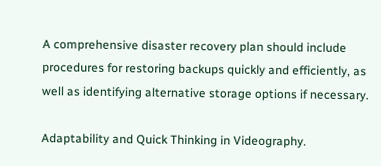A comprehensive disaster recovery plan should include procedures for restoring backups quickly and efficiently, as well as identifying alternative storage options if necessary.

Adaptability and Quick Thinking in Videography.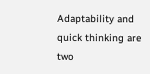Adaptability and quick thinking are two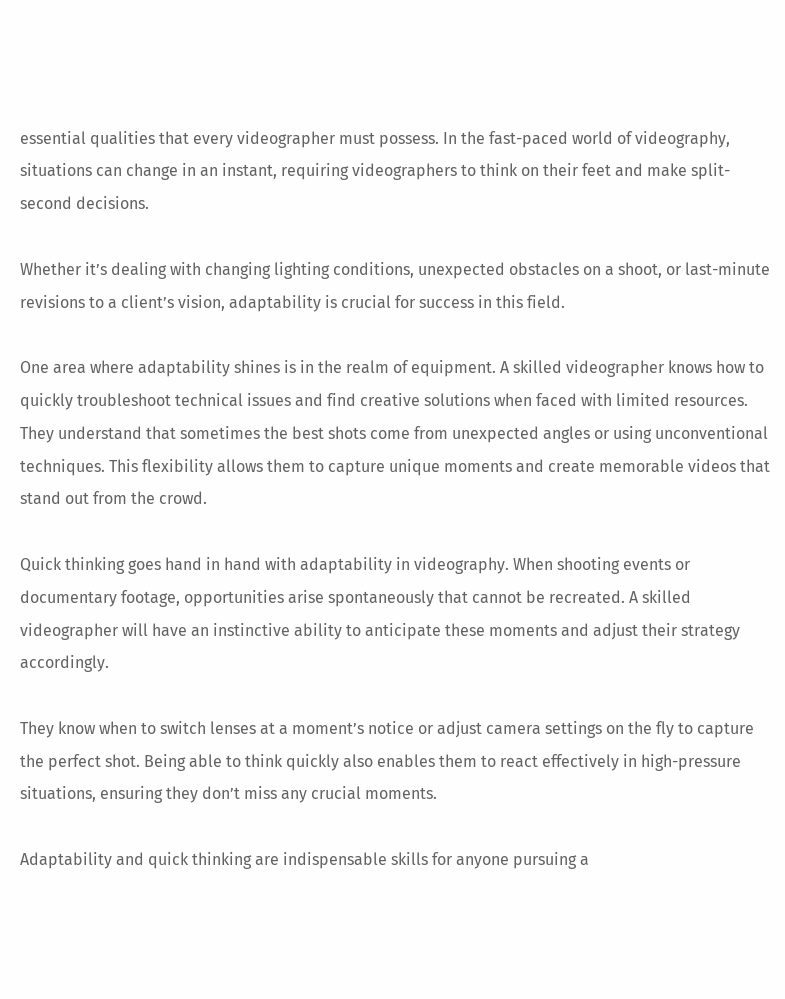essential qualities that every videographer must possess. In the fast-paced world of videography, situations can change in an instant, requiring videographers to think on their feet and make split-second decisions.

Whether it’s dealing with changing lighting conditions, unexpected obstacles on a shoot, or last-minute revisions to a client’s vision, adaptability is crucial for success in this field.

One area where adaptability shines is in the realm of equipment. A skilled videographer knows how to quickly troubleshoot technical issues and find creative solutions when faced with limited resources. They understand that sometimes the best shots come from unexpected angles or using unconventional techniques. This flexibility allows them to capture unique moments and create memorable videos that stand out from the crowd.

Quick thinking goes hand in hand with adaptability in videography. When shooting events or documentary footage, opportunities arise spontaneously that cannot be recreated. A skilled videographer will have an instinctive ability to anticipate these moments and adjust their strategy accordingly.

They know when to switch lenses at a moment’s notice or adjust camera settings on the fly to capture the perfect shot. Being able to think quickly also enables them to react effectively in high-pressure situations, ensuring they don’t miss any crucial moments.

Adaptability and quick thinking are indispensable skills for anyone pursuing a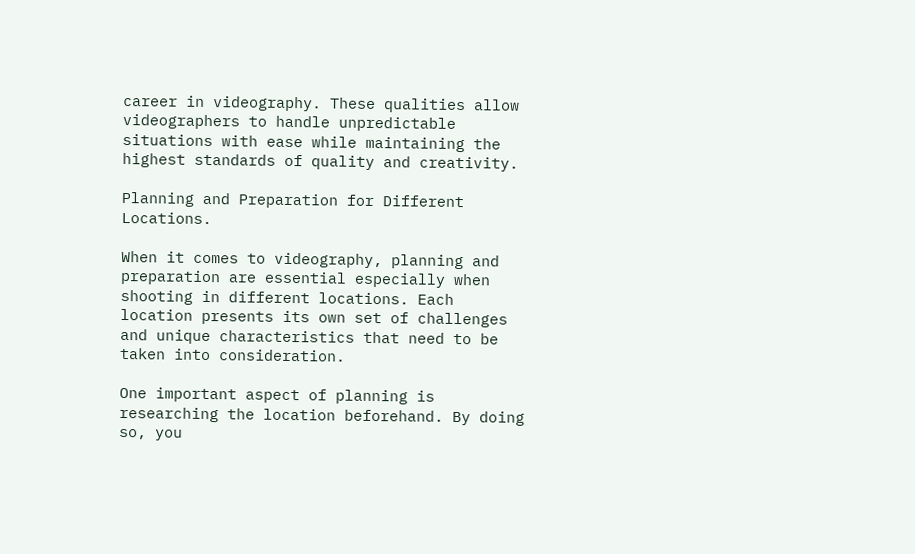career in videography. These qualities allow videographers to handle unpredictable situations with ease while maintaining the highest standards of quality and creativity.

Planning and Preparation for Different Locations.

When it comes to videography, planning and preparation are essential especially when shooting in different locations. Each location presents its own set of challenges and unique characteristics that need to be taken into consideration.

One important aspect of planning is researching the location beforehand. By doing so, you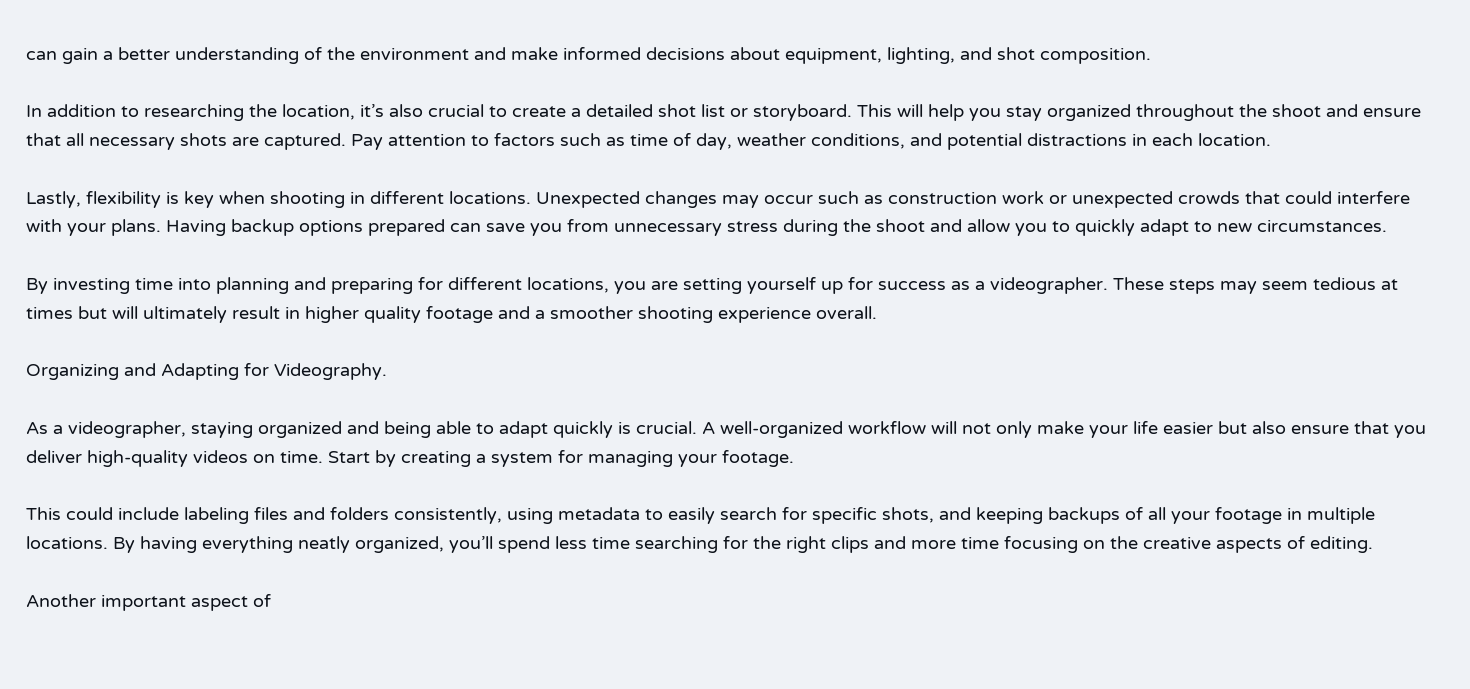can gain a better understanding of the environment and make informed decisions about equipment, lighting, and shot composition.

In addition to researching the location, it’s also crucial to create a detailed shot list or storyboard. This will help you stay organized throughout the shoot and ensure that all necessary shots are captured. Pay attention to factors such as time of day, weather conditions, and potential distractions in each location.

Lastly, flexibility is key when shooting in different locations. Unexpected changes may occur such as construction work or unexpected crowds that could interfere with your plans. Having backup options prepared can save you from unnecessary stress during the shoot and allow you to quickly adapt to new circumstances.

By investing time into planning and preparing for different locations, you are setting yourself up for success as a videographer. These steps may seem tedious at times but will ultimately result in higher quality footage and a smoother shooting experience overall.

Organizing and Adapting for Videography.

As a videographer, staying organized and being able to adapt quickly is crucial. A well-organized workflow will not only make your life easier but also ensure that you deliver high-quality videos on time. Start by creating a system for managing your footage.

This could include labeling files and folders consistently, using metadata to easily search for specific shots, and keeping backups of all your footage in multiple locations. By having everything neatly organized, you’ll spend less time searching for the right clips and more time focusing on the creative aspects of editing.

Another important aspect of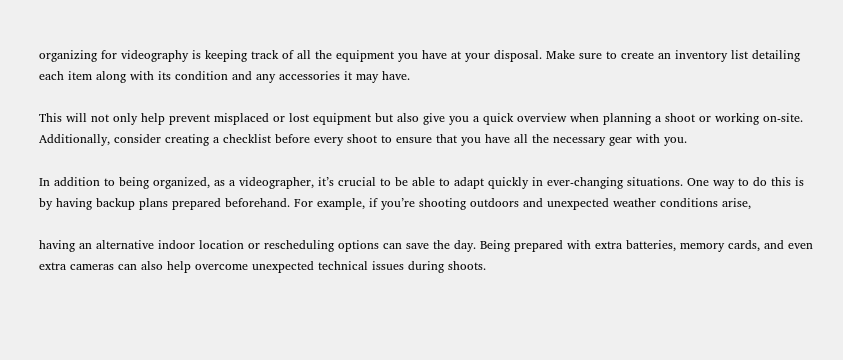organizing for videography is keeping track of all the equipment you have at your disposal. Make sure to create an inventory list detailing each item along with its condition and any accessories it may have.

This will not only help prevent misplaced or lost equipment but also give you a quick overview when planning a shoot or working on-site. Additionally, consider creating a checklist before every shoot to ensure that you have all the necessary gear with you.

In addition to being organized, as a videographer, it’s crucial to be able to adapt quickly in ever-changing situations. One way to do this is by having backup plans prepared beforehand. For example, if you’re shooting outdoors and unexpected weather conditions arise,

having an alternative indoor location or rescheduling options can save the day. Being prepared with extra batteries, memory cards, and even extra cameras can also help overcome unexpected technical issues during shoots.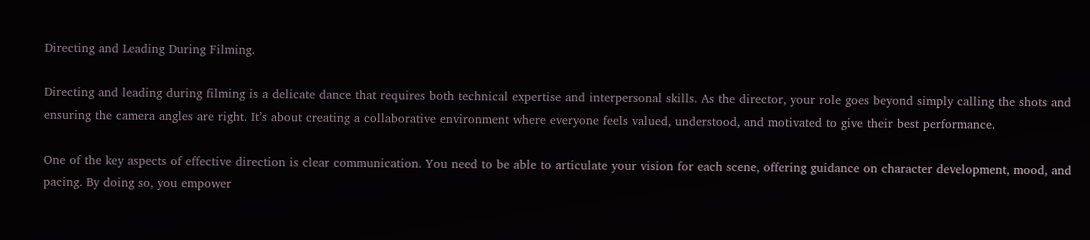Directing and Leading During Filming.

Directing and leading during filming is a delicate dance that requires both technical expertise and interpersonal skills. As the director, your role goes beyond simply calling the shots and ensuring the camera angles are right. It’s about creating a collaborative environment where everyone feels valued, understood, and motivated to give their best performance.

One of the key aspects of effective direction is clear communication. You need to be able to articulate your vision for each scene, offering guidance on character development, mood, and pacing. By doing so, you empower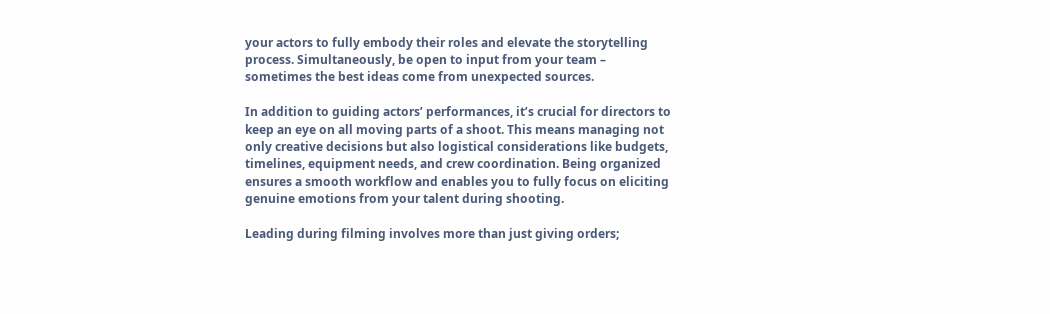your actors to fully embody their roles and elevate the storytelling process. Simultaneously, be open to input from your team – sometimes the best ideas come from unexpected sources.

In addition to guiding actors’ performances, it’s crucial for directors to keep an eye on all moving parts of a shoot. This means managing not only creative decisions but also logistical considerations like budgets, timelines, equipment needs, and crew coordination. Being organized ensures a smooth workflow and enables you to fully focus on eliciting genuine emotions from your talent during shooting.

Leading during filming involves more than just giving orders;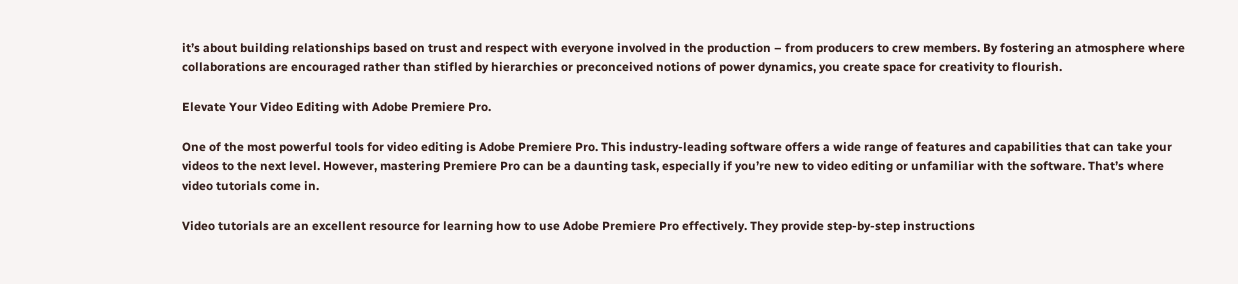it’s about building relationships based on trust and respect with everyone involved in the production – from producers to crew members. By fostering an atmosphere where collaborations are encouraged rather than stifled by hierarchies or preconceived notions of power dynamics, you create space for creativity to flourish.

Elevate Your Video Editing with Adobe Premiere Pro.

One of the most powerful tools for video editing is Adobe Premiere Pro. This industry-leading software offers a wide range of features and capabilities that can take your videos to the next level. However, mastering Premiere Pro can be a daunting task, especially if you’re new to video editing or unfamiliar with the software. That’s where video tutorials come in.

Video tutorials are an excellent resource for learning how to use Adobe Premiere Pro effectively. They provide step-by-step instructions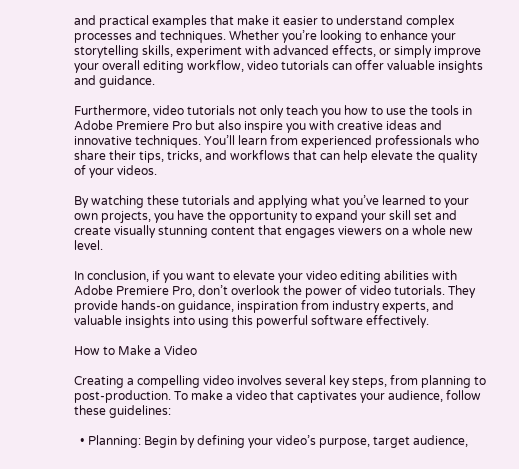and practical examples that make it easier to understand complex processes and techniques. Whether you’re looking to enhance your storytelling skills, experiment with advanced effects, or simply improve your overall editing workflow, video tutorials can offer valuable insights and guidance.

Furthermore, video tutorials not only teach you how to use the tools in Adobe Premiere Pro but also inspire you with creative ideas and innovative techniques. You’ll learn from experienced professionals who share their tips, tricks, and workflows that can help elevate the quality of your videos.

By watching these tutorials and applying what you’ve learned to your own projects, you have the opportunity to expand your skill set and create visually stunning content that engages viewers on a whole new level.

In conclusion, if you want to elevate your video editing abilities with Adobe Premiere Pro, don’t overlook the power of video tutorials. They provide hands-on guidance, inspiration from industry experts, and valuable insights into using this powerful software effectively.

How to Make a Video

Creating a compelling video involves several key steps, from planning to post-production. To make a video that captivates your audience, follow these guidelines:

  • Planning: Begin by defining your video’s purpose, target audience,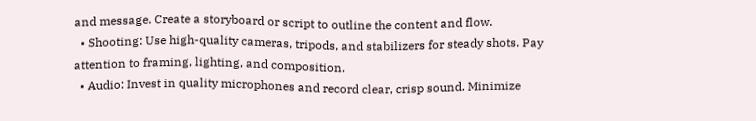and message. Create a storyboard or script to outline the content and flow.
  • Shooting: Use high-quality cameras, tripods, and stabilizers for steady shots. Pay attention to framing, lighting, and composition.
  • Audio: Invest in quality microphones and record clear, crisp sound. Minimize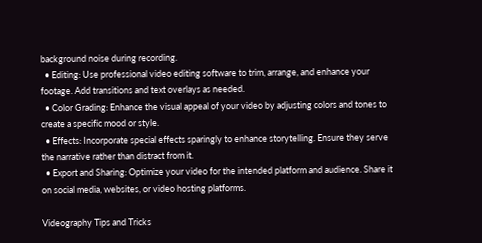background noise during recording.
  • Editing: Use professional video editing software to trim, arrange, and enhance your footage. Add transitions and text overlays as needed.
  • Color Grading: Enhance the visual appeal of your video by adjusting colors and tones to create a specific mood or style.
  • Effects: Incorporate special effects sparingly to enhance storytelling. Ensure they serve the narrative rather than distract from it.
  • Export and Sharing: Optimize your video for the intended platform and audience. Share it on social media, websites, or video hosting platforms.

Videography Tips and Tricks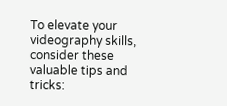To elevate your videography skills, consider these valuable tips and tricks: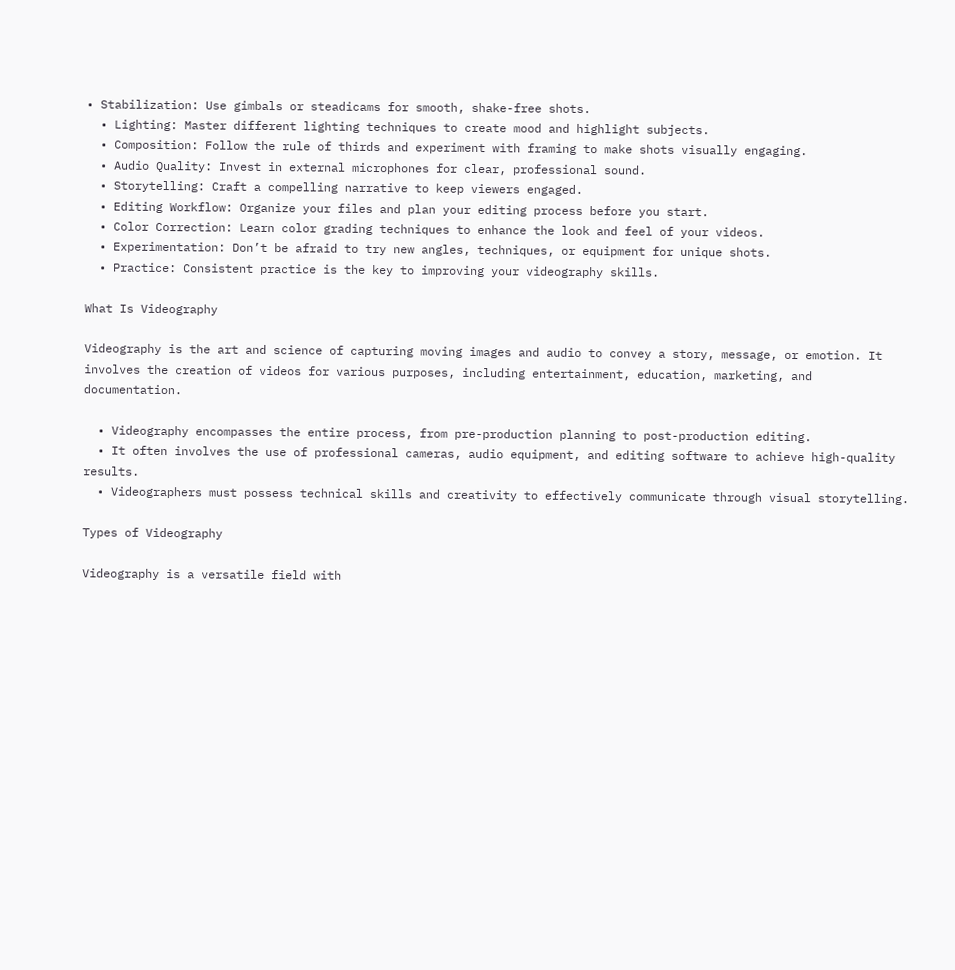• Stabilization: Use gimbals or steadicams for smooth, shake-free shots.
  • Lighting: Master different lighting techniques to create mood and highlight subjects.
  • Composition: Follow the rule of thirds and experiment with framing to make shots visually engaging.
  • Audio Quality: Invest in external microphones for clear, professional sound.
  • Storytelling: Craft a compelling narrative to keep viewers engaged.
  • Editing Workflow: Organize your files and plan your editing process before you start.
  • Color Correction: Learn color grading techniques to enhance the look and feel of your videos.
  • Experimentation: Don’t be afraid to try new angles, techniques, or equipment for unique shots.
  • Practice: Consistent practice is the key to improving your videography skills.

What Is Videography

Videography is the art and science of capturing moving images and audio to convey a story, message, or emotion. It involves the creation of videos for various purposes, including entertainment, education, marketing, and documentation.

  • Videography encompasses the entire process, from pre-production planning to post-production editing.
  • It often involves the use of professional cameras, audio equipment, and editing software to achieve high-quality results.
  • Videographers must possess technical skills and creativity to effectively communicate through visual storytelling.

Types of Videography

Videography is a versatile field with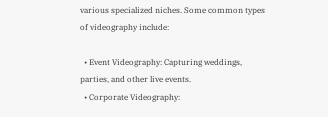various specialized niches. Some common types of videography include:

  • Event Videography: Capturing weddings, parties, and other live events.
  • Corporate Videography: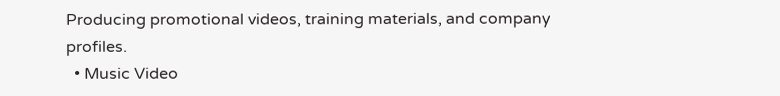Producing promotional videos, training materials, and company profiles.
  • Music Video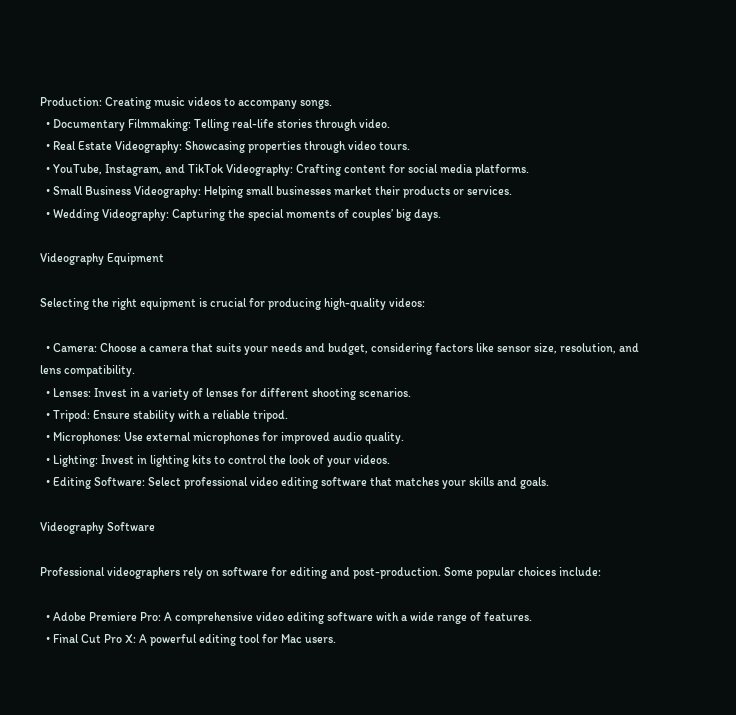Production: Creating music videos to accompany songs.
  • Documentary Filmmaking: Telling real-life stories through video.
  • Real Estate Videography: Showcasing properties through video tours.
  • YouTube, Instagram, and TikTok Videography: Crafting content for social media platforms.
  • Small Business Videography: Helping small businesses market their products or services.
  • Wedding Videography: Capturing the special moments of couples’ big days.

Videography Equipment

Selecting the right equipment is crucial for producing high-quality videos:

  • Camera: Choose a camera that suits your needs and budget, considering factors like sensor size, resolution, and lens compatibility.
  • Lenses: Invest in a variety of lenses for different shooting scenarios.
  • Tripod: Ensure stability with a reliable tripod.
  • Microphones: Use external microphones for improved audio quality.
  • Lighting: Invest in lighting kits to control the look of your videos.
  • Editing Software: Select professional video editing software that matches your skills and goals.

Videography Software

Professional videographers rely on software for editing and post-production. Some popular choices include:

  • Adobe Premiere Pro: A comprehensive video editing software with a wide range of features.
  • Final Cut Pro X: A powerful editing tool for Mac users.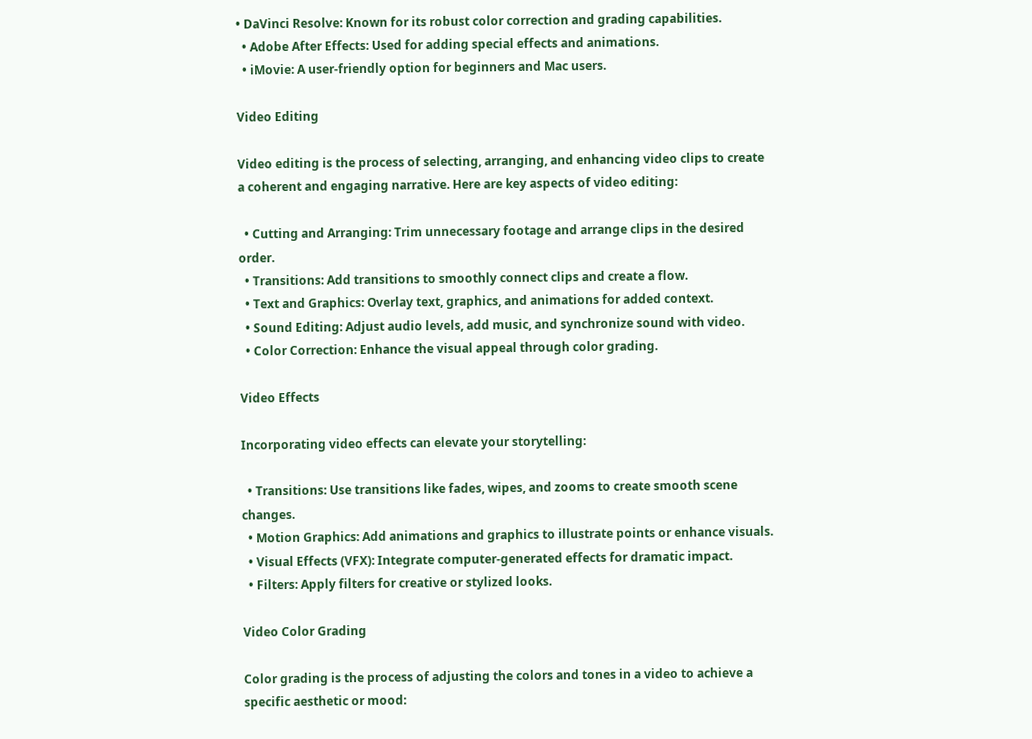• DaVinci Resolve: Known for its robust color correction and grading capabilities.
  • Adobe After Effects: Used for adding special effects and animations.
  • iMovie: A user-friendly option for beginners and Mac users.

Video Editing

Video editing is the process of selecting, arranging, and enhancing video clips to create a coherent and engaging narrative. Here are key aspects of video editing:

  • Cutting and Arranging: Trim unnecessary footage and arrange clips in the desired order.
  • Transitions: Add transitions to smoothly connect clips and create a flow.
  • Text and Graphics: Overlay text, graphics, and animations for added context.
  • Sound Editing: Adjust audio levels, add music, and synchronize sound with video.
  • Color Correction: Enhance the visual appeal through color grading.

Video Effects

Incorporating video effects can elevate your storytelling:

  • Transitions: Use transitions like fades, wipes, and zooms to create smooth scene changes.
  • Motion Graphics: Add animations and graphics to illustrate points or enhance visuals.
  • Visual Effects (VFX): Integrate computer-generated effects for dramatic impact.
  • Filters: Apply filters for creative or stylized looks.

Video Color Grading

Color grading is the process of adjusting the colors and tones in a video to achieve a specific aesthetic or mood: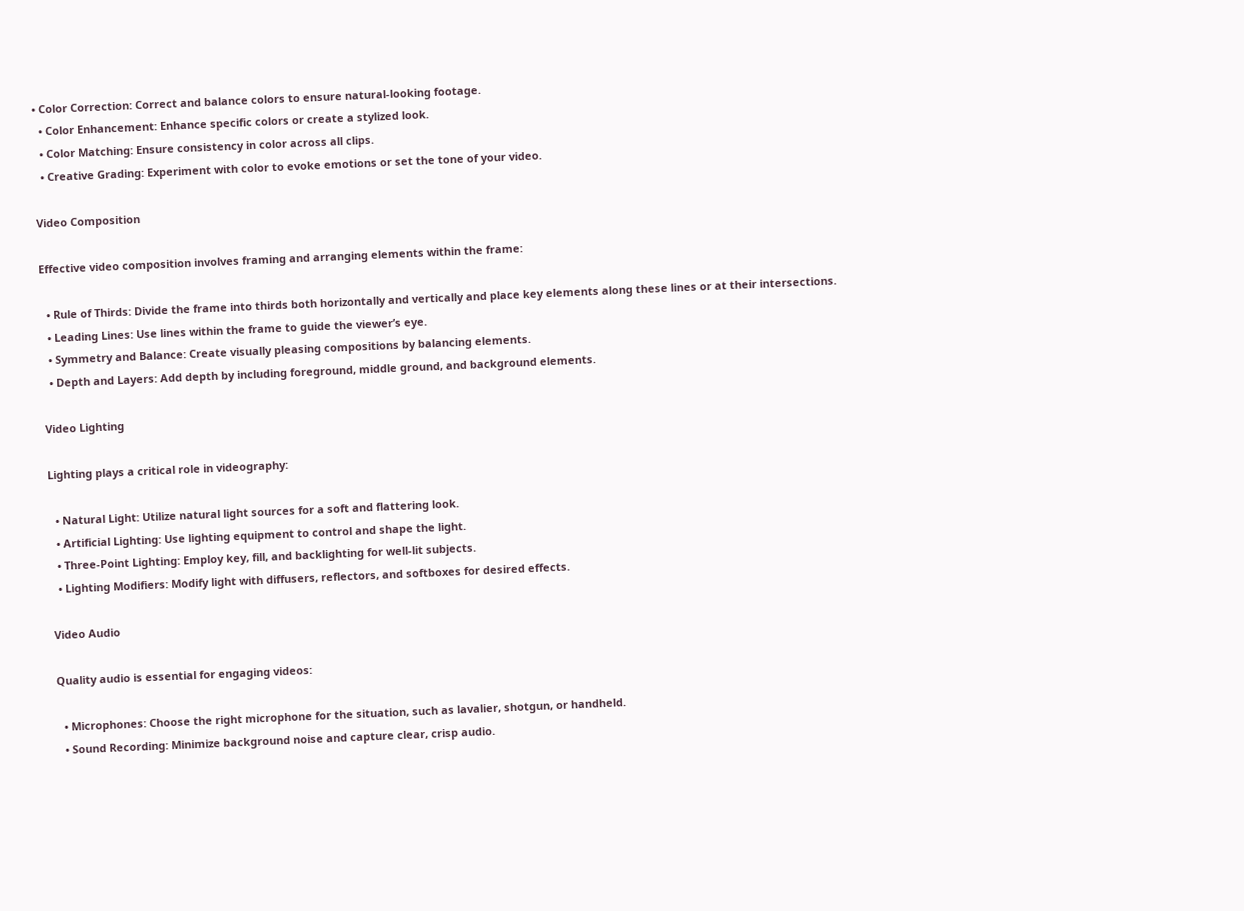• Color Correction: Correct and balance colors to ensure natural-looking footage.
  • Color Enhancement: Enhance specific colors or create a stylized look.
  • Color Matching: Ensure consistency in color across all clips.
  • Creative Grading: Experiment with color to evoke emotions or set the tone of your video.

Video Composition

Effective video composition involves framing and arranging elements within the frame:

  • Rule of Thirds: Divide the frame into thirds both horizontally and vertically and place key elements along these lines or at their intersections.
  • Leading Lines: Use lines within the frame to guide the viewer’s eye.
  • Symmetry and Balance: Create visually pleasing compositions by balancing elements.
  • Depth and Layers: Add depth by including foreground, middle ground, and background elements.

Video Lighting

Lighting plays a critical role in videography:

  • Natural Light: Utilize natural light sources for a soft and flattering look.
  • Artificial Lighting: Use lighting equipment to control and shape the light.
  • Three-Point Lighting: Employ key, fill, and backlighting for well-lit subjects.
  • Lighting Modifiers: Modify light with diffusers, reflectors, and softboxes for desired effects.

Video Audio

Quality audio is essential for engaging videos:

  • Microphones: Choose the right microphone for the situation, such as lavalier, shotgun, or handheld.
  • Sound Recording: Minimize background noise and capture clear, crisp audio.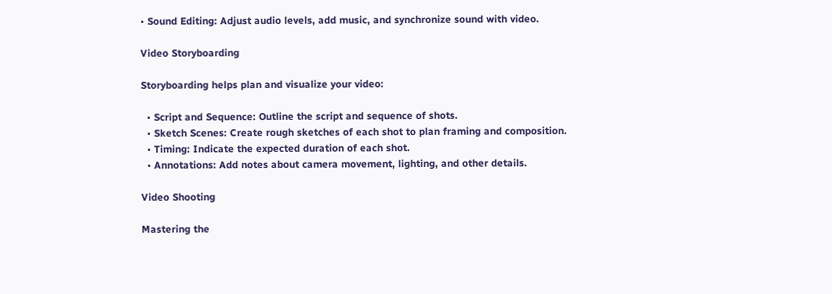• Sound Editing: Adjust audio levels, add music, and synchronize sound with video.

Video Storyboarding

Storyboarding helps plan and visualize your video:

  • Script and Sequence: Outline the script and sequence of shots.
  • Sketch Scenes: Create rough sketches of each shot to plan framing and composition.
  • Timing: Indicate the expected duration of each shot.
  • Annotations: Add notes about camera movement, lighting, and other details.

Video Shooting

Mastering the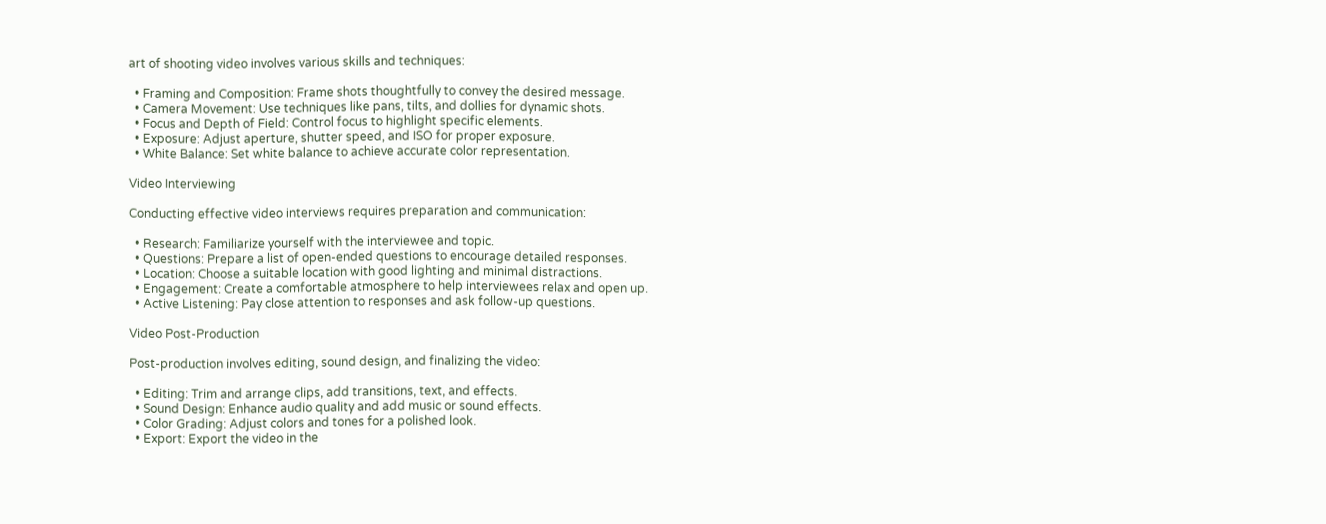art of shooting video involves various skills and techniques:

  • Framing and Composition: Frame shots thoughtfully to convey the desired message.
  • Camera Movement: Use techniques like pans, tilts, and dollies for dynamic shots.
  • Focus and Depth of Field: Control focus to highlight specific elements.
  • Exposure: Adjust aperture, shutter speed, and ISO for proper exposure.
  • White Balance: Set white balance to achieve accurate color representation.

Video Interviewing

Conducting effective video interviews requires preparation and communication:

  • Research: Familiarize yourself with the interviewee and topic.
  • Questions: Prepare a list of open-ended questions to encourage detailed responses.
  • Location: Choose a suitable location with good lighting and minimal distractions.
  • Engagement: Create a comfortable atmosphere to help interviewees relax and open up.
  • Active Listening: Pay close attention to responses and ask follow-up questions.

Video Post-Production

Post-production involves editing, sound design, and finalizing the video:

  • Editing: Trim and arrange clips, add transitions, text, and effects.
  • Sound Design: Enhance audio quality and add music or sound effects.
  • Color Grading: Adjust colors and tones for a polished look.
  • Export: Export the video in the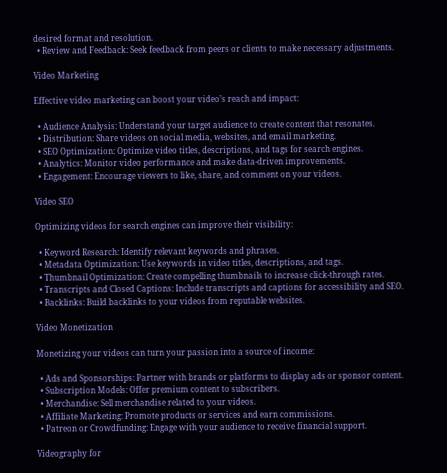desired format and resolution.
  • Review and Feedback: Seek feedback from peers or clients to make necessary adjustments.

Video Marketing

Effective video marketing can boost your video’s reach and impact:

  • Audience Analysis: Understand your target audience to create content that resonates.
  • Distribution: Share videos on social media, websites, and email marketing.
  • SEO Optimization: Optimize video titles, descriptions, and tags for search engines.
  • Analytics: Monitor video performance and make data-driven improvements.
  • Engagement: Encourage viewers to like, share, and comment on your videos.

Video SEO

Optimizing videos for search engines can improve their visibility:

  • Keyword Research: Identify relevant keywords and phrases.
  • Metadata Optimization: Use keywords in video titles, descriptions, and tags.
  • Thumbnail Optimization: Create compelling thumbnails to increase click-through rates.
  • Transcripts and Closed Captions: Include transcripts and captions for accessibility and SEO.
  • Backlinks: Build backlinks to your videos from reputable websites.

Video Monetization

Monetizing your videos can turn your passion into a source of income:

  • Ads and Sponsorships: Partner with brands or platforms to display ads or sponsor content.
  • Subscription Models: Offer premium content to subscribers.
  • Merchandise: Sell merchandise related to your videos.
  • Affiliate Marketing: Promote products or services and earn commissions.
  • Patreon or Crowdfunding: Engage with your audience to receive financial support.

Videography for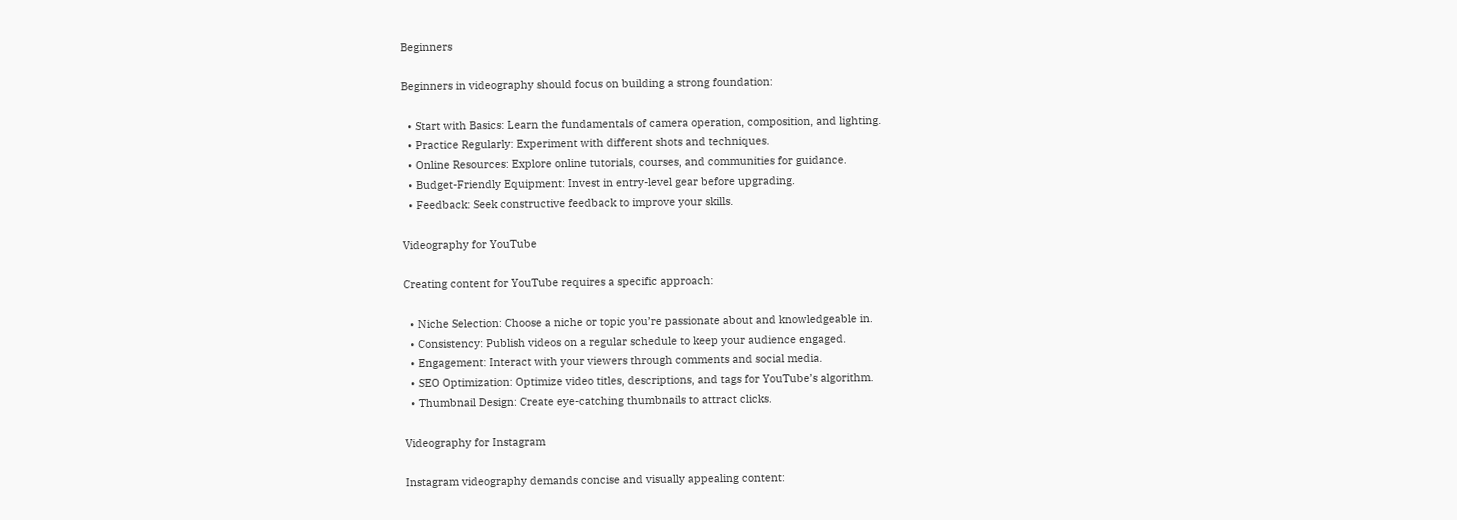Beginners

Beginners in videography should focus on building a strong foundation:

  • Start with Basics: Learn the fundamentals of camera operation, composition, and lighting.
  • Practice Regularly: Experiment with different shots and techniques.
  • Online Resources: Explore online tutorials, courses, and communities for guidance.
  • Budget-Friendly Equipment: Invest in entry-level gear before upgrading.
  • Feedback: Seek constructive feedback to improve your skills.

Videography for YouTube

Creating content for YouTube requires a specific approach:

  • Niche Selection: Choose a niche or topic you’re passionate about and knowledgeable in.
  • Consistency: Publish videos on a regular schedule to keep your audience engaged.
  • Engagement: Interact with your viewers through comments and social media.
  • SEO Optimization: Optimize video titles, descriptions, and tags for YouTube’s algorithm.
  • Thumbnail Design: Create eye-catching thumbnails to attract clicks.

Videography for Instagram

Instagram videography demands concise and visually appealing content: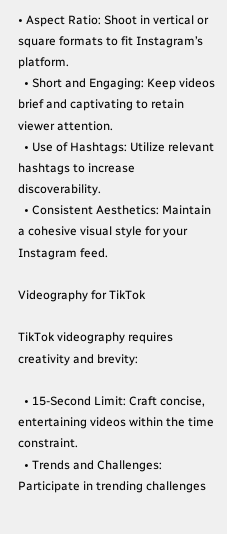• Aspect Ratio: Shoot in vertical or square formats to fit Instagram’s platform.
  • Short and Engaging: Keep videos brief and captivating to retain viewer attention.
  • Use of Hashtags: Utilize relevant hashtags to increase discoverability.
  • Consistent Aesthetics: Maintain a cohesive visual style for your Instagram feed.

Videography for TikTok

TikTok videography requires creativity and brevity:

  • 15-Second Limit: Craft concise, entertaining videos within the time constraint.
  • Trends and Challenges: Participate in trending challenges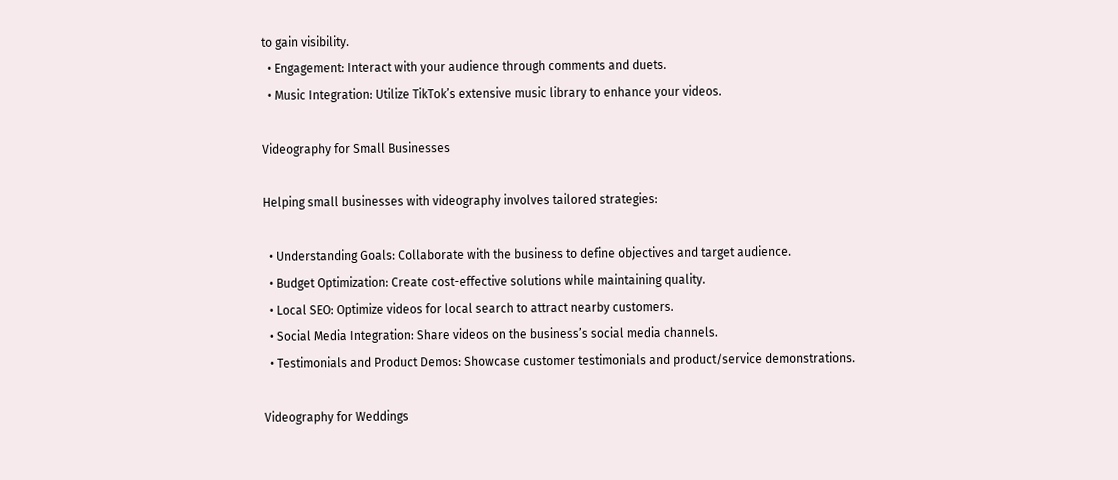to gain visibility.
  • Engagement: Interact with your audience through comments and duets.
  • Music Integration: Utilize TikTok’s extensive music library to enhance your videos.

Videography for Small Businesses

Helping small businesses with videography involves tailored strategies:

  • Understanding Goals: Collaborate with the business to define objectives and target audience.
  • Budget Optimization: Create cost-effective solutions while maintaining quality.
  • Local SEO: Optimize videos for local search to attract nearby customers.
  • Social Media Integration: Share videos on the business’s social media channels.
  • Testimonials and Product Demos: Showcase customer testimonials and product/service demonstrations.

Videography for Weddings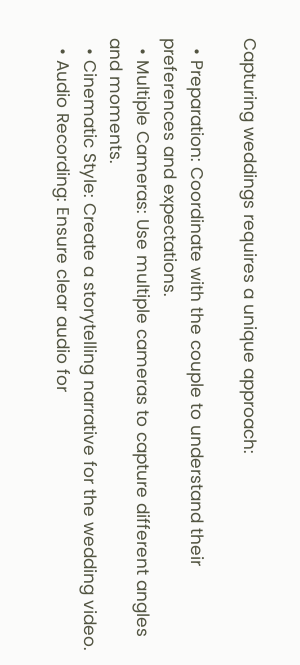Capturing weddings requires a unique approach:

  • Preparation: Coordinate with the couple to understand their preferences and expectations.
  • Multiple Cameras: Use multiple cameras to capture different angles and moments.
  • Cinematic Style: Create a storytelling narrative for the wedding video.
  • Audio Recording: Ensure clear audio for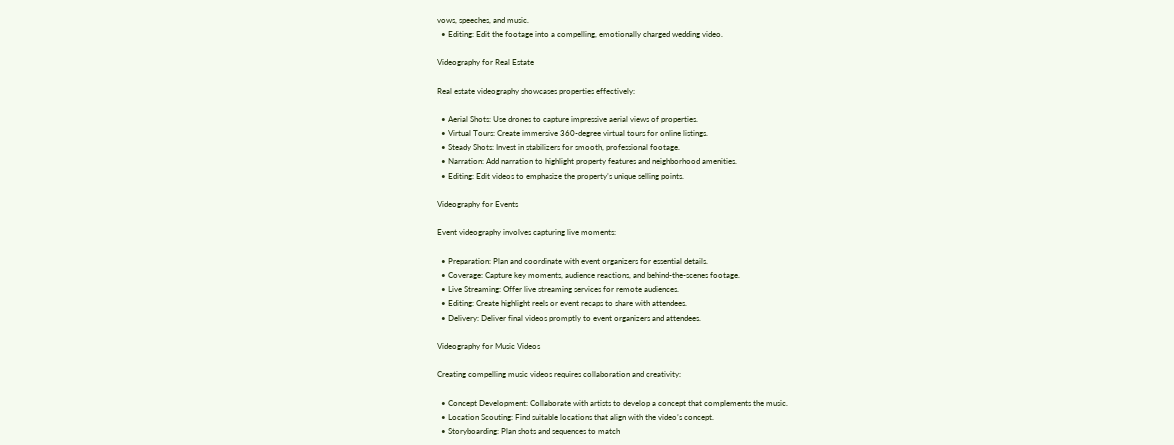vows, speeches, and music.
  • Editing: Edit the footage into a compelling, emotionally charged wedding video.

Videography for Real Estate

Real estate videography showcases properties effectively:

  • Aerial Shots: Use drones to capture impressive aerial views of properties.
  • Virtual Tours: Create immersive 360-degree virtual tours for online listings.
  • Steady Shots: Invest in stabilizers for smooth, professional footage.
  • Narration: Add narration to highlight property features and neighborhood amenities.
  • Editing: Edit videos to emphasize the property’s unique selling points.

Videography for Events

Event videography involves capturing live moments:

  • Preparation: Plan and coordinate with event organizers for essential details.
  • Coverage: Capture key moments, audience reactions, and behind-the-scenes footage.
  • Live Streaming: Offer live streaming services for remote audiences.
  • Editing: Create highlight reels or event recaps to share with attendees.
  • Delivery: Deliver final videos promptly to event organizers and attendees.

Videography for Music Videos

Creating compelling music videos requires collaboration and creativity:

  • Concept Development: Collaborate with artists to develop a concept that complements the music.
  • Location Scouting: Find suitable locations that align with the video’s concept.
  • Storyboarding: Plan shots and sequences to match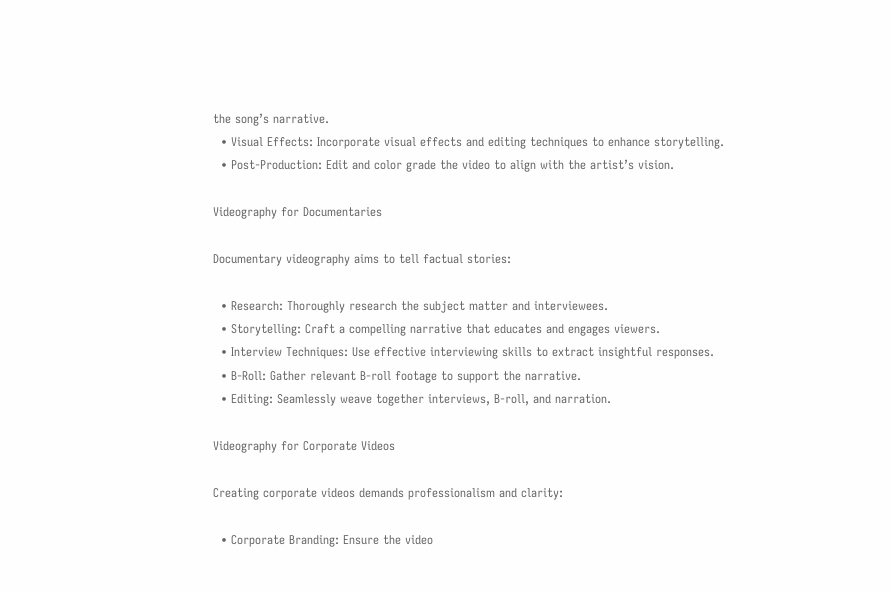the song’s narrative.
  • Visual Effects: Incorporate visual effects and editing techniques to enhance storytelling.
  • Post-Production: Edit and color grade the video to align with the artist’s vision.

Videography for Documentaries

Documentary videography aims to tell factual stories:

  • Research: Thoroughly research the subject matter and interviewees.
  • Storytelling: Craft a compelling narrative that educates and engages viewers.
  • Interview Techniques: Use effective interviewing skills to extract insightful responses.
  • B-Roll: Gather relevant B-roll footage to support the narrative.
  • Editing: Seamlessly weave together interviews, B-roll, and narration.

Videography for Corporate Videos

Creating corporate videos demands professionalism and clarity:

  • Corporate Branding: Ensure the video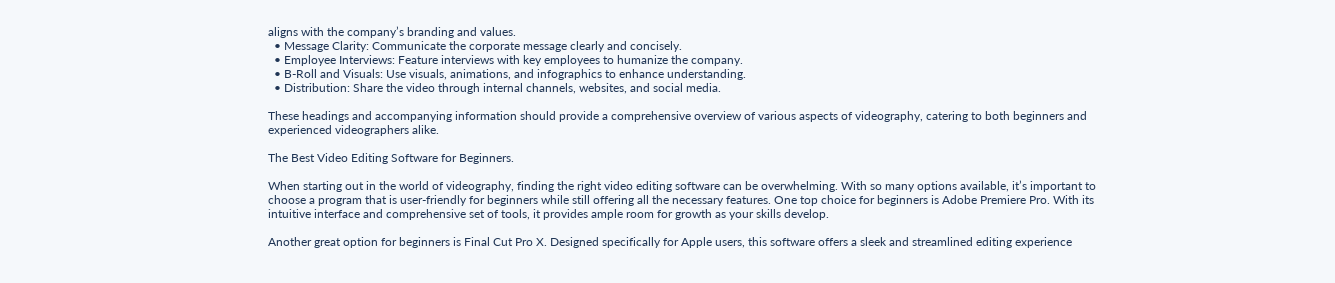aligns with the company’s branding and values.
  • Message Clarity: Communicate the corporate message clearly and concisely.
  • Employee Interviews: Feature interviews with key employees to humanize the company.
  • B-Roll and Visuals: Use visuals, animations, and infographics to enhance understanding.
  • Distribution: Share the video through internal channels, websites, and social media.

These headings and accompanying information should provide a comprehensive overview of various aspects of videography, catering to both beginners and experienced videographers alike.

The Best Video Editing Software for Beginners.

When starting out in the world of videography, finding the right video editing software can be overwhelming. With so many options available, it’s important to choose a program that is user-friendly for beginners while still offering all the necessary features. One top choice for beginners is Adobe Premiere Pro. With its intuitive interface and comprehensive set of tools, it provides ample room for growth as your skills develop.

Another great option for beginners is Final Cut Pro X. Designed specifically for Apple users, this software offers a sleek and streamlined editing experience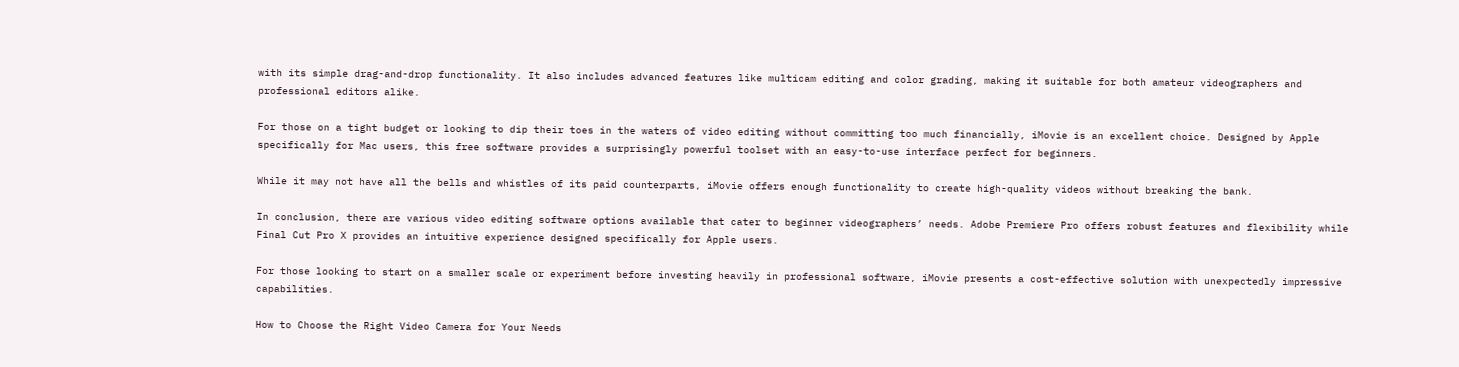with its simple drag-and-drop functionality. It also includes advanced features like multicam editing and color grading, making it suitable for both amateur videographers and professional editors alike.

For those on a tight budget or looking to dip their toes in the waters of video editing without committing too much financially, iMovie is an excellent choice. Designed by Apple specifically for Mac users, this free software provides a surprisingly powerful toolset with an easy-to-use interface perfect for beginners.

While it may not have all the bells and whistles of its paid counterparts, iMovie offers enough functionality to create high-quality videos without breaking the bank.

In conclusion, there are various video editing software options available that cater to beginner videographers’ needs. Adobe Premiere Pro offers robust features and flexibility while Final Cut Pro X provides an intuitive experience designed specifically for Apple users.

For those looking to start on a smaller scale or experiment before investing heavily in professional software, iMovie presents a cost-effective solution with unexpectedly impressive capabilities.

How to Choose the Right Video Camera for Your Needs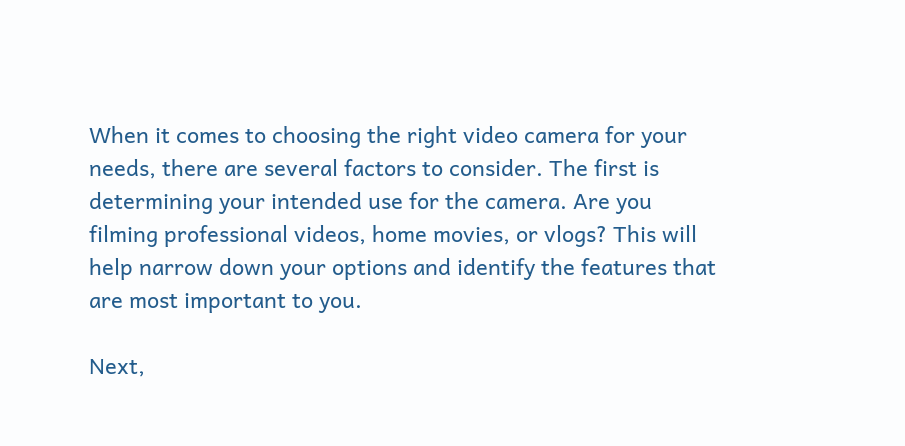When it comes to choosing the right video camera for your needs, there are several factors to consider. The first is determining your intended use for the camera. Are you filming professional videos, home movies, or vlogs? This will help narrow down your options and identify the features that are most important to you.

Next,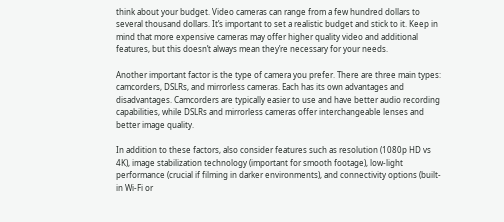think about your budget. Video cameras can range from a few hundred dollars to several thousand dollars. It’s important to set a realistic budget and stick to it. Keep in mind that more expensive cameras may offer higher quality video and additional features, but this doesn’t always mean they’re necessary for your needs.

Another important factor is the type of camera you prefer. There are three main types: camcorders, DSLRs, and mirrorless cameras. Each has its own advantages and disadvantages. Camcorders are typically easier to use and have better audio recording capabilities, while DSLRs and mirrorless cameras offer interchangeable lenses and better image quality.

In addition to these factors, also consider features such as resolution (1080p HD vs 4K), image stabilization technology (important for smooth footage), low-light performance (crucial if filming in darker environments), and connectivity options (built-in Wi-Fi or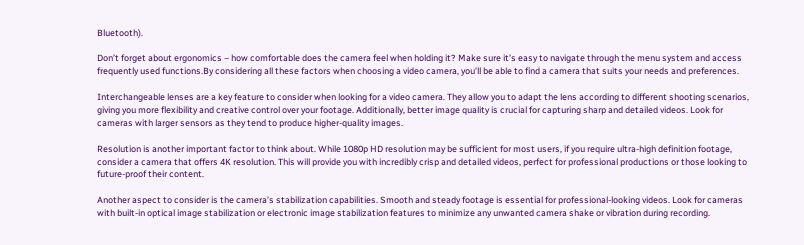Bluetooth).

Don’t forget about ergonomics – how comfortable does the camera feel when holding it? Make sure it’s easy to navigate through the menu system and access frequently used functions.By considering all these factors when choosing a video camera, you’ll be able to find a camera that suits your needs and preferences.

Interchangeable lenses are a key feature to consider when looking for a video camera. They allow you to adapt the lens according to different shooting scenarios, giving you more flexibility and creative control over your footage. Additionally, better image quality is crucial for capturing sharp and detailed videos. Look for cameras with larger sensors as they tend to produce higher-quality images.

Resolution is another important factor to think about. While 1080p HD resolution may be sufficient for most users, if you require ultra-high definition footage, consider a camera that offers 4K resolution. This will provide you with incredibly crisp and detailed videos, perfect for professional productions or those looking to future-proof their content.

Another aspect to consider is the camera’s stabilization capabilities. Smooth and steady footage is essential for professional-looking videos. Look for cameras with built-in optical image stabilization or electronic image stabilization features to minimize any unwanted camera shake or vibration during recording.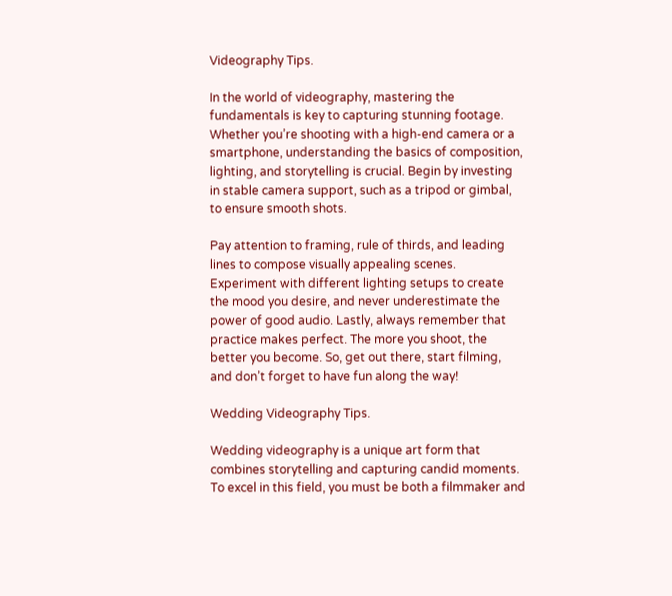Videography Tips.

In the world of videography, mastering the fundamentals is key to capturing stunning footage. Whether you’re shooting with a high-end camera or a smartphone, understanding the basics of composition, lighting, and storytelling is crucial. Begin by investing in stable camera support, such as a tripod or gimbal, to ensure smooth shots.

Pay attention to framing, rule of thirds, and leading lines to compose visually appealing scenes. Experiment with different lighting setups to create the mood you desire, and never underestimate the power of good audio. Lastly, always remember that practice makes perfect. The more you shoot, the better you become. So, get out there, start filming, and don’t forget to have fun along the way!

Wedding Videography Tips.

Wedding videography is a unique art form that combines storytelling and capturing candid moments. To excel in this field, you must be both a filmmaker and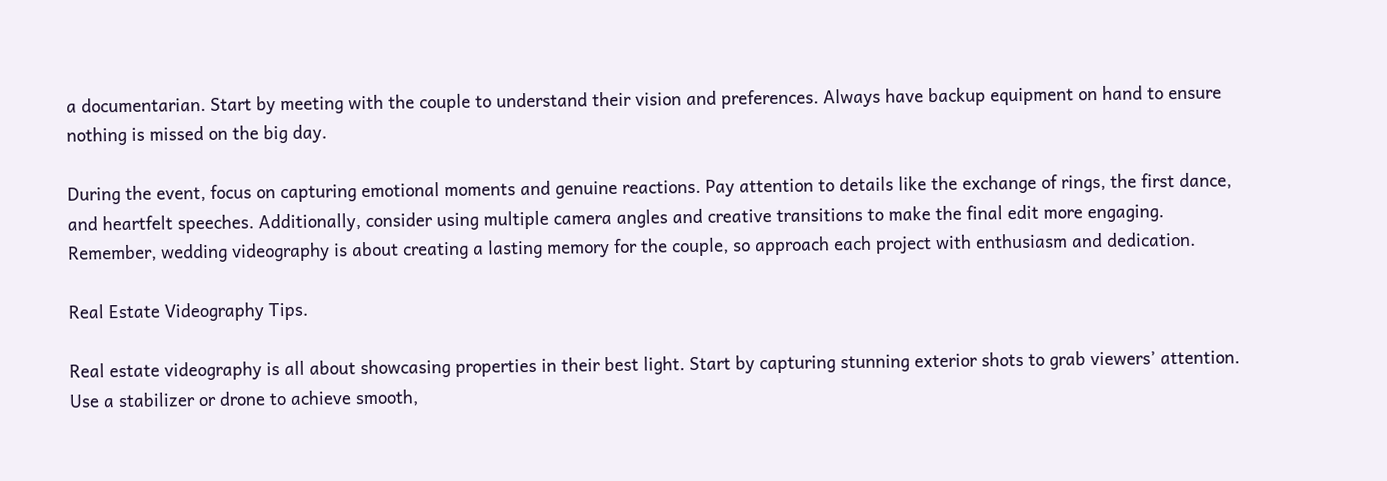a documentarian. Start by meeting with the couple to understand their vision and preferences. Always have backup equipment on hand to ensure nothing is missed on the big day.

During the event, focus on capturing emotional moments and genuine reactions. Pay attention to details like the exchange of rings, the first dance, and heartfelt speeches. Additionally, consider using multiple camera angles and creative transitions to make the final edit more engaging. Remember, wedding videography is about creating a lasting memory for the couple, so approach each project with enthusiasm and dedication.

Real Estate Videography Tips.

Real estate videography is all about showcasing properties in their best light. Start by capturing stunning exterior shots to grab viewers’ attention. Use a stabilizer or drone to achieve smooth,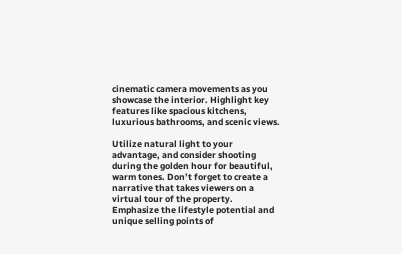cinematic camera movements as you showcase the interior. Highlight key features like spacious kitchens, luxurious bathrooms, and scenic views.

Utilize natural light to your advantage, and consider shooting during the golden hour for beautiful, warm tones. Don’t forget to create a narrative that takes viewers on a virtual tour of the property. Emphasize the lifestyle potential and unique selling points of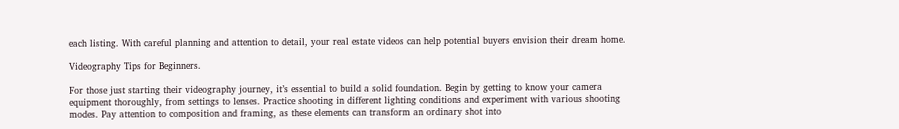each listing. With careful planning and attention to detail, your real estate videos can help potential buyers envision their dream home.

Videography Tips for Beginners.

For those just starting their videography journey, it’s essential to build a solid foundation. Begin by getting to know your camera equipment thoroughly, from settings to lenses. Practice shooting in different lighting conditions and experiment with various shooting modes. Pay attention to composition and framing, as these elements can transform an ordinary shot into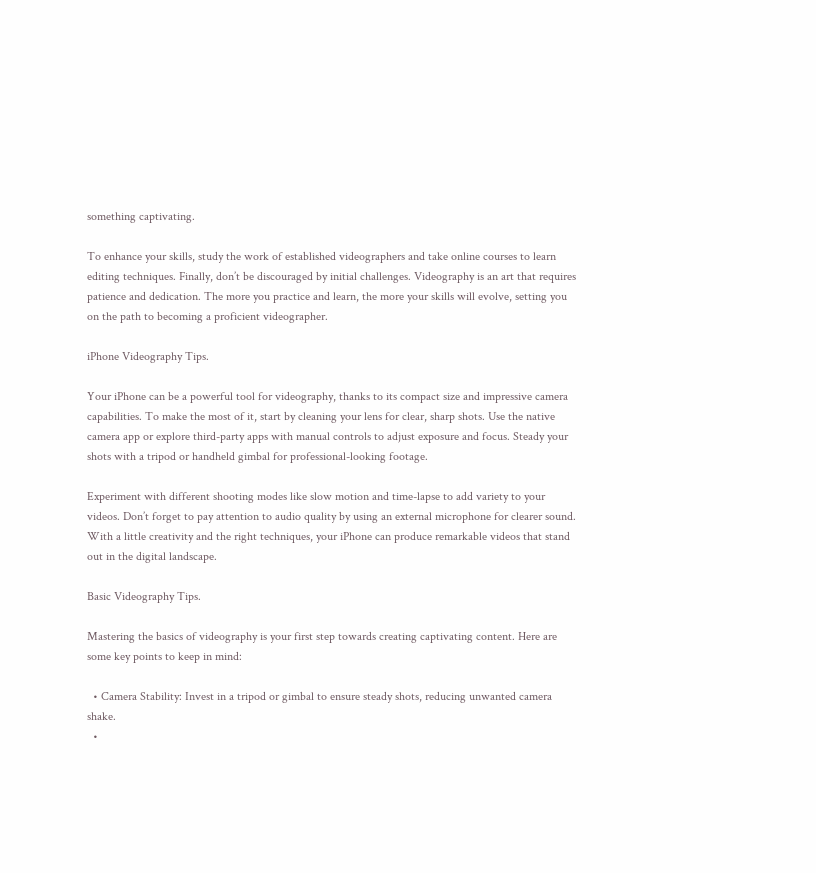something captivating.

To enhance your skills, study the work of established videographers and take online courses to learn editing techniques. Finally, don’t be discouraged by initial challenges. Videography is an art that requires patience and dedication. The more you practice and learn, the more your skills will evolve, setting you on the path to becoming a proficient videographer.

iPhone Videography Tips.

Your iPhone can be a powerful tool for videography, thanks to its compact size and impressive camera capabilities. To make the most of it, start by cleaning your lens for clear, sharp shots. Use the native camera app or explore third-party apps with manual controls to adjust exposure and focus. Steady your shots with a tripod or handheld gimbal for professional-looking footage.

Experiment with different shooting modes like slow motion and time-lapse to add variety to your videos. Don’t forget to pay attention to audio quality by using an external microphone for clearer sound. With a little creativity and the right techniques, your iPhone can produce remarkable videos that stand out in the digital landscape.

Basic Videography Tips.

Mastering the basics of videography is your first step towards creating captivating content. Here are some key points to keep in mind:

  • Camera Stability: Invest in a tripod or gimbal to ensure steady shots, reducing unwanted camera shake.
  •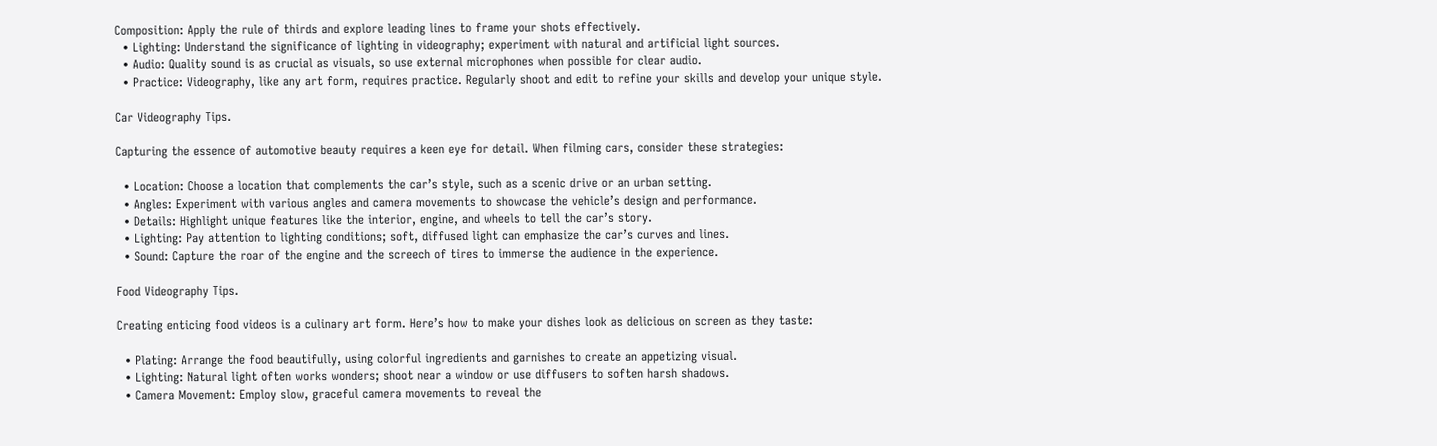Composition: Apply the rule of thirds and explore leading lines to frame your shots effectively.
  • Lighting: Understand the significance of lighting in videography; experiment with natural and artificial light sources.
  • Audio: Quality sound is as crucial as visuals, so use external microphones when possible for clear audio.
  • Practice: Videography, like any art form, requires practice. Regularly shoot and edit to refine your skills and develop your unique style.

Car Videography Tips.

Capturing the essence of automotive beauty requires a keen eye for detail. When filming cars, consider these strategies:

  • Location: Choose a location that complements the car’s style, such as a scenic drive or an urban setting.
  • Angles: Experiment with various angles and camera movements to showcase the vehicle’s design and performance.
  • Details: Highlight unique features like the interior, engine, and wheels to tell the car’s story.
  • Lighting: Pay attention to lighting conditions; soft, diffused light can emphasize the car’s curves and lines.
  • Sound: Capture the roar of the engine and the screech of tires to immerse the audience in the experience.

Food Videography Tips.

Creating enticing food videos is a culinary art form. Here’s how to make your dishes look as delicious on screen as they taste:

  • Plating: Arrange the food beautifully, using colorful ingredients and garnishes to create an appetizing visual.
  • Lighting: Natural light often works wonders; shoot near a window or use diffusers to soften harsh shadows.
  • Camera Movement: Employ slow, graceful camera movements to reveal the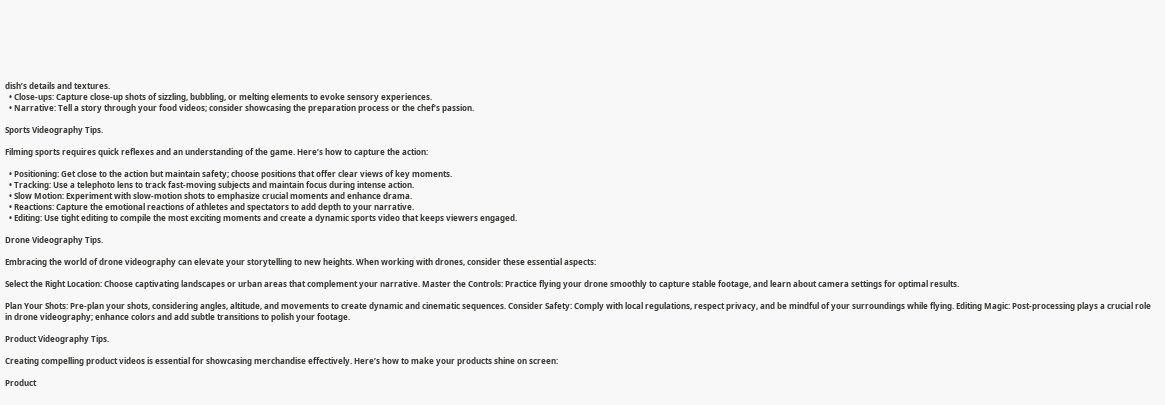dish’s details and textures.
  • Close-ups: Capture close-up shots of sizzling, bubbling, or melting elements to evoke sensory experiences.
  • Narrative: Tell a story through your food videos; consider showcasing the preparation process or the chef’s passion.

Sports Videography Tips.

Filming sports requires quick reflexes and an understanding of the game. Here’s how to capture the action:

  • Positioning: Get close to the action but maintain safety; choose positions that offer clear views of key moments.
  • Tracking: Use a telephoto lens to track fast-moving subjects and maintain focus during intense action.
  • Slow Motion: Experiment with slow-motion shots to emphasize crucial moments and enhance drama.
  • Reactions: Capture the emotional reactions of athletes and spectators to add depth to your narrative.
  • Editing: Use tight editing to compile the most exciting moments and create a dynamic sports video that keeps viewers engaged.

Drone Videography Tips.

Embracing the world of drone videography can elevate your storytelling to new heights. When working with drones, consider these essential aspects:

Select the Right Location: Choose captivating landscapes or urban areas that complement your narrative. Master the Controls: Practice flying your drone smoothly to capture stable footage, and learn about camera settings for optimal results.

Plan Your Shots: Pre-plan your shots, considering angles, altitude, and movements to create dynamic and cinematic sequences. Consider Safety: Comply with local regulations, respect privacy, and be mindful of your surroundings while flying. Editing Magic: Post-processing plays a crucial role in drone videography; enhance colors and add subtle transitions to polish your footage.

Product Videography Tips.

Creating compelling product videos is essential for showcasing merchandise effectively. Here’s how to make your products shine on screen:

Product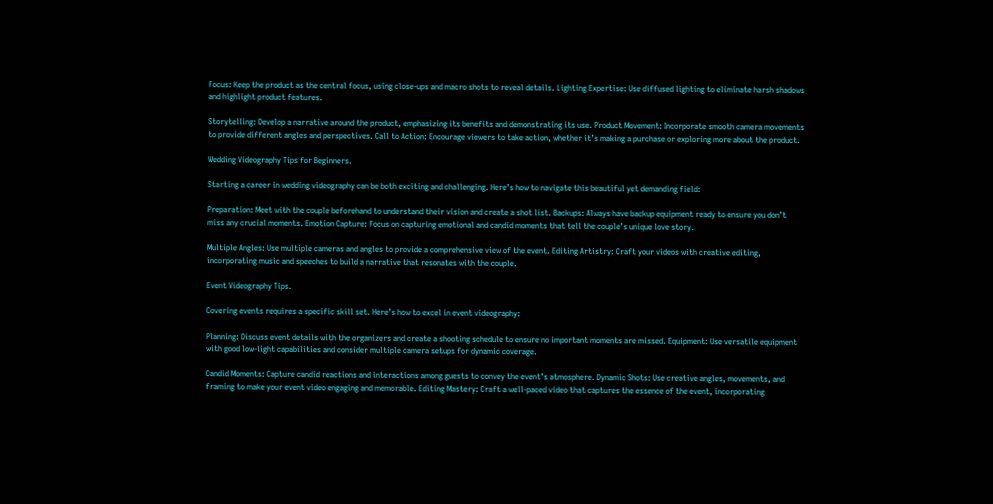Focus: Keep the product as the central focus, using close-ups and macro shots to reveal details. Lighting Expertise: Use diffused lighting to eliminate harsh shadows and highlight product features.

Storytelling: Develop a narrative around the product, emphasizing its benefits and demonstrating its use. Product Movement: Incorporate smooth camera movements to provide different angles and perspectives. Call to Action: Encourage viewers to take action, whether it’s making a purchase or exploring more about the product.

Wedding Videography Tips for Beginners.

Starting a career in wedding videography can be both exciting and challenging. Here’s how to navigate this beautiful yet demanding field:

Preparation: Meet with the couple beforehand to understand their vision and create a shot list. Backups: Always have backup equipment ready to ensure you don’t miss any crucial moments. Emotion Capture: Focus on capturing emotional and candid moments that tell the couple’s unique love story.

Multiple Angles: Use multiple cameras and angles to provide a comprehensive view of the event. Editing Artistry: Craft your videos with creative editing, incorporating music and speeches to build a narrative that resonates with the couple.

Event Videography Tips.

Covering events requires a specific skill set. Here’s how to excel in event videography:

Planning: Discuss event details with the organizers and create a shooting schedule to ensure no important moments are missed. Equipment: Use versatile equipment with good low-light capabilities and consider multiple camera setups for dynamic coverage.

Candid Moments: Capture candid reactions and interactions among guests to convey the event’s atmosphere. Dynamic Shots: Use creative angles, movements, and framing to make your event video engaging and memorable. Editing Mastery: Craft a well-paced video that captures the essence of the event, incorporating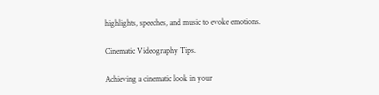highlights, speeches, and music to evoke emotions.

Cinematic Videography Tips.

Achieving a cinematic look in your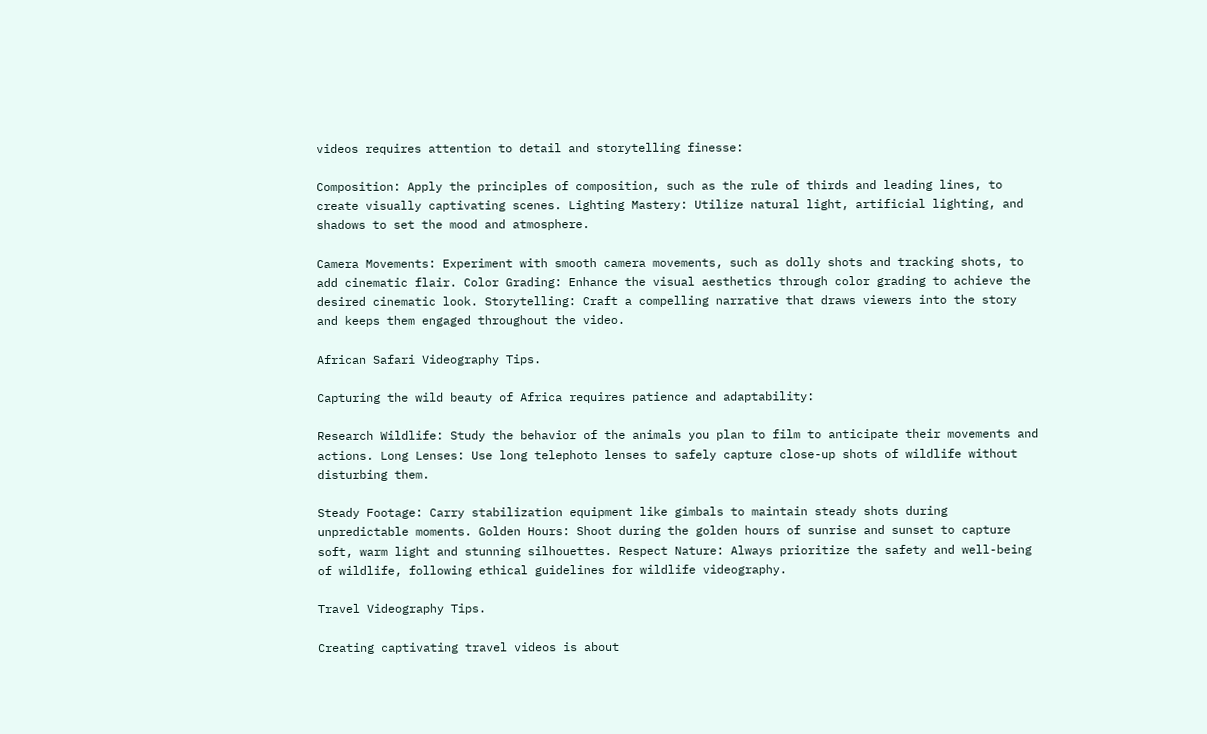videos requires attention to detail and storytelling finesse:

Composition: Apply the principles of composition, such as the rule of thirds and leading lines, to create visually captivating scenes. Lighting Mastery: Utilize natural light, artificial lighting, and shadows to set the mood and atmosphere.

Camera Movements: Experiment with smooth camera movements, such as dolly shots and tracking shots, to add cinematic flair. Color Grading: Enhance the visual aesthetics through color grading to achieve the desired cinematic look. Storytelling: Craft a compelling narrative that draws viewers into the story and keeps them engaged throughout the video.

African Safari Videography Tips.

Capturing the wild beauty of Africa requires patience and adaptability:

Research Wildlife: Study the behavior of the animals you plan to film to anticipate their movements and actions. Long Lenses: Use long telephoto lenses to safely capture close-up shots of wildlife without disturbing them.

Steady Footage: Carry stabilization equipment like gimbals to maintain steady shots during unpredictable moments. Golden Hours: Shoot during the golden hours of sunrise and sunset to capture soft, warm light and stunning silhouettes. Respect Nature: Always prioritize the safety and well-being of wildlife, following ethical guidelines for wildlife videography.

Travel Videography Tips.

Creating captivating travel videos is about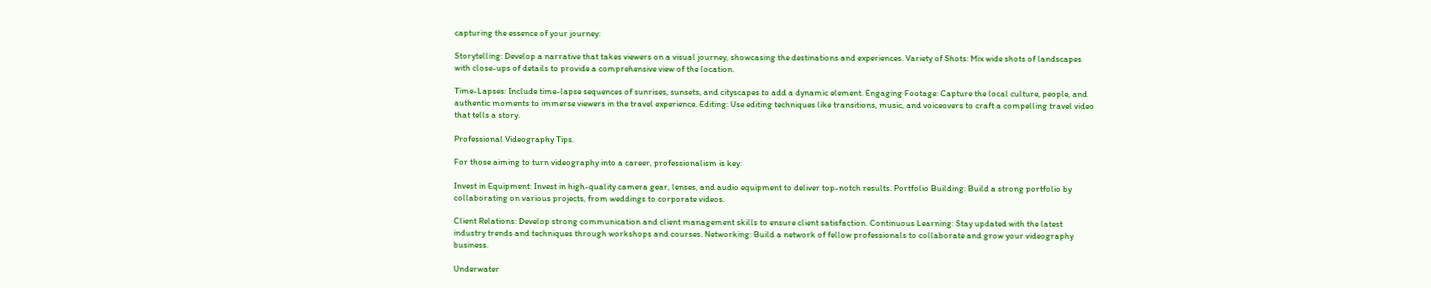capturing the essence of your journey:

Storytelling: Develop a narrative that takes viewers on a visual journey, showcasing the destinations and experiences. Variety of Shots: Mix wide shots of landscapes with close-ups of details to provide a comprehensive view of the location.

Time-Lapses: Include time-lapse sequences of sunrises, sunsets, and cityscapes to add a dynamic element. Engaging Footage: Capture the local culture, people, and authentic moments to immerse viewers in the travel experience. Editing: Use editing techniques like transitions, music, and voiceovers to craft a compelling travel video that tells a story.

Professional Videography Tips.

For those aiming to turn videography into a career, professionalism is key:

Invest in Equipment: Invest in high-quality camera gear, lenses, and audio equipment to deliver top-notch results. Portfolio Building: Build a strong portfolio by collaborating on various projects, from weddings to corporate videos.

Client Relations: Develop strong communication and client management skills to ensure client satisfaction. Continuous Learning: Stay updated with the latest industry trends and techniques through workshops and courses. Networking: Build a network of fellow professionals to collaborate and grow your videography business.

Underwater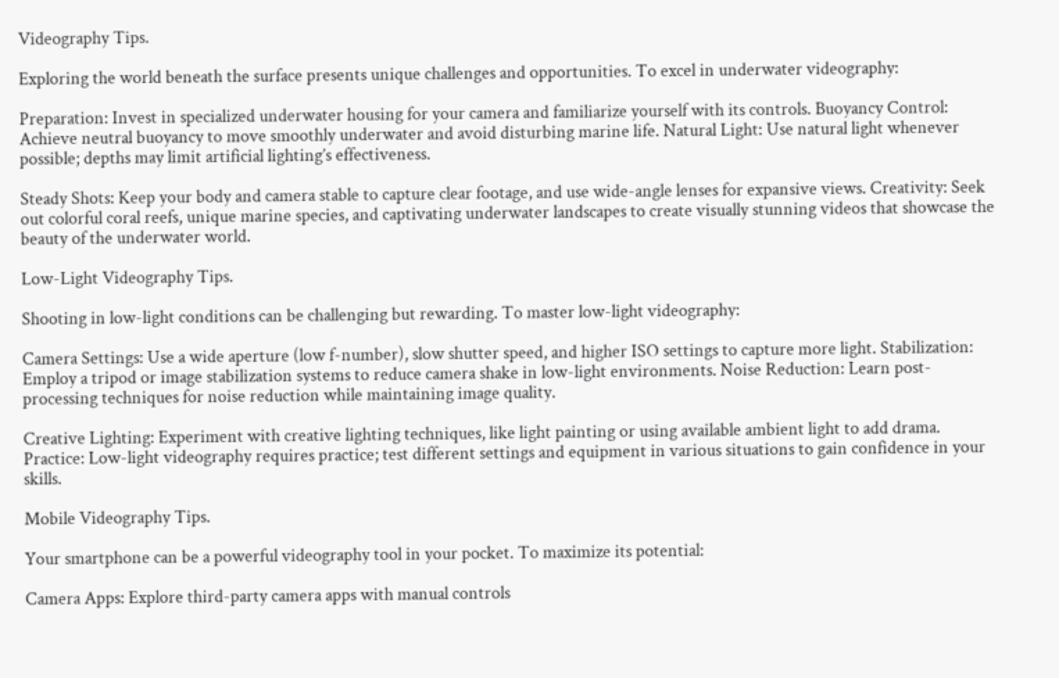Videography Tips.

Exploring the world beneath the surface presents unique challenges and opportunities. To excel in underwater videography:

Preparation: Invest in specialized underwater housing for your camera and familiarize yourself with its controls. Buoyancy Control: Achieve neutral buoyancy to move smoothly underwater and avoid disturbing marine life. Natural Light: Use natural light whenever possible; depths may limit artificial lighting’s effectiveness.

Steady Shots: Keep your body and camera stable to capture clear footage, and use wide-angle lenses for expansive views. Creativity: Seek out colorful coral reefs, unique marine species, and captivating underwater landscapes to create visually stunning videos that showcase the beauty of the underwater world.

Low-Light Videography Tips.

Shooting in low-light conditions can be challenging but rewarding. To master low-light videography:

Camera Settings: Use a wide aperture (low f-number), slow shutter speed, and higher ISO settings to capture more light. Stabilization: Employ a tripod or image stabilization systems to reduce camera shake in low-light environments. Noise Reduction: Learn post-processing techniques for noise reduction while maintaining image quality.

Creative Lighting: Experiment with creative lighting techniques, like light painting or using available ambient light to add drama. Practice: Low-light videography requires practice; test different settings and equipment in various situations to gain confidence in your skills.

Mobile Videography Tips.

Your smartphone can be a powerful videography tool in your pocket. To maximize its potential:

Camera Apps: Explore third-party camera apps with manual controls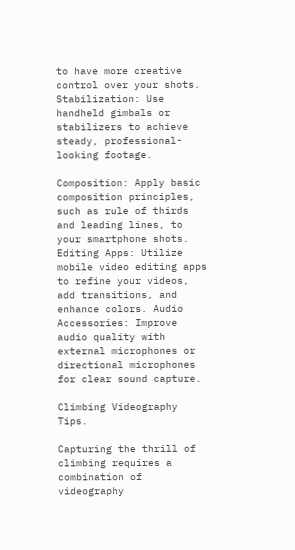to have more creative control over your shots. Stabilization: Use handheld gimbals or stabilizers to achieve steady, professional-looking footage.

Composition: Apply basic composition principles, such as rule of thirds and leading lines, to your smartphone shots. Editing Apps: Utilize mobile video editing apps to refine your videos, add transitions, and enhance colors. Audio Accessories: Improve audio quality with external microphones or directional microphones for clear sound capture.

Climbing Videography Tips.

Capturing the thrill of climbing requires a combination of videography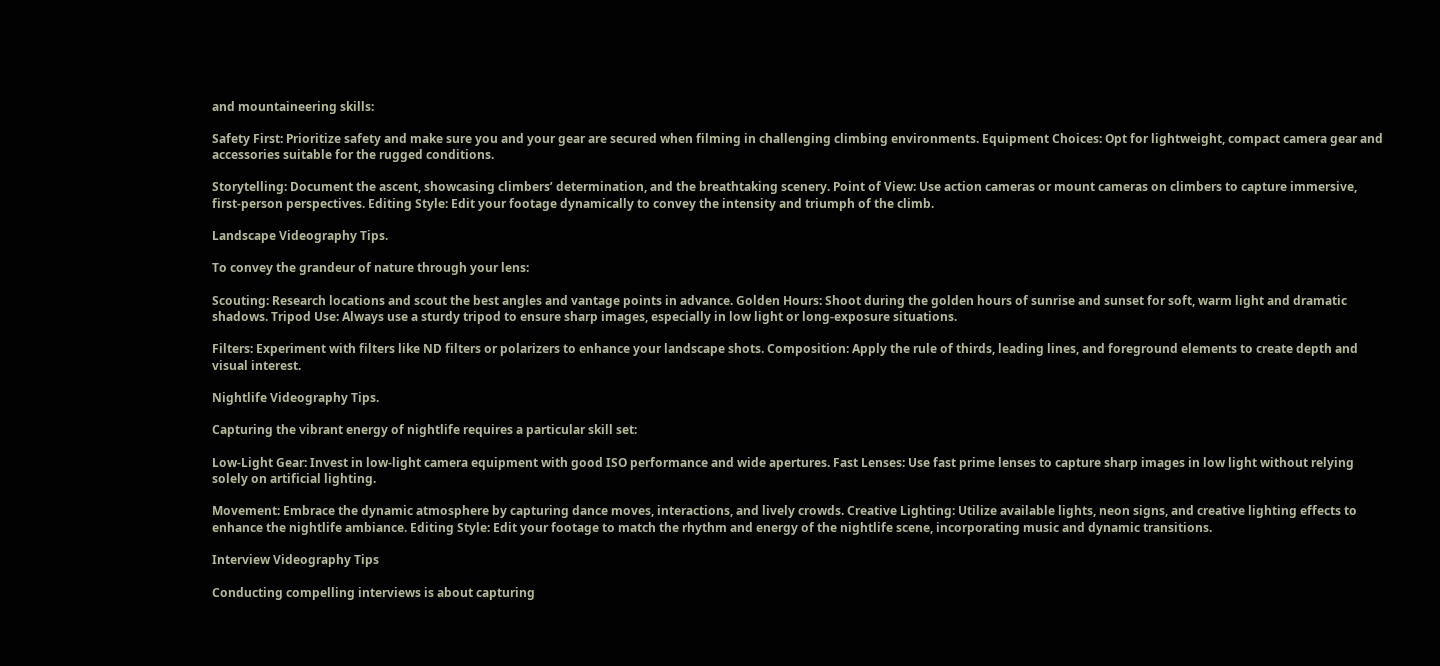and mountaineering skills:

Safety First: Prioritize safety and make sure you and your gear are secured when filming in challenging climbing environments. Equipment Choices: Opt for lightweight, compact camera gear and accessories suitable for the rugged conditions.

Storytelling: Document the ascent, showcasing climbers’ determination, and the breathtaking scenery. Point of View: Use action cameras or mount cameras on climbers to capture immersive, first-person perspectives. Editing Style: Edit your footage dynamically to convey the intensity and triumph of the climb.

Landscape Videography Tips.

To convey the grandeur of nature through your lens:

Scouting: Research locations and scout the best angles and vantage points in advance. Golden Hours: Shoot during the golden hours of sunrise and sunset for soft, warm light and dramatic shadows. Tripod Use: Always use a sturdy tripod to ensure sharp images, especially in low light or long-exposure situations.

Filters: Experiment with filters like ND filters or polarizers to enhance your landscape shots. Composition: Apply the rule of thirds, leading lines, and foreground elements to create depth and visual interest.

Nightlife Videography Tips.

Capturing the vibrant energy of nightlife requires a particular skill set:

Low-Light Gear: Invest in low-light camera equipment with good ISO performance and wide apertures. Fast Lenses: Use fast prime lenses to capture sharp images in low light without relying solely on artificial lighting.

Movement: Embrace the dynamic atmosphere by capturing dance moves, interactions, and lively crowds. Creative Lighting: Utilize available lights, neon signs, and creative lighting effects to enhance the nightlife ambiance. Editing Style: Edit your footage to match the rhythm and energy of the nightlife scene, incorporating music and dynamic transitions.

Interview Videography Tips

Conducting compelling interviews is about capturing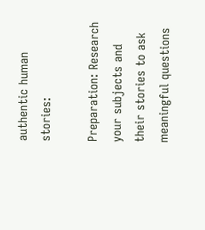authentic human stories:

Preparation: Research your subjects and their stories to ask meaningful questions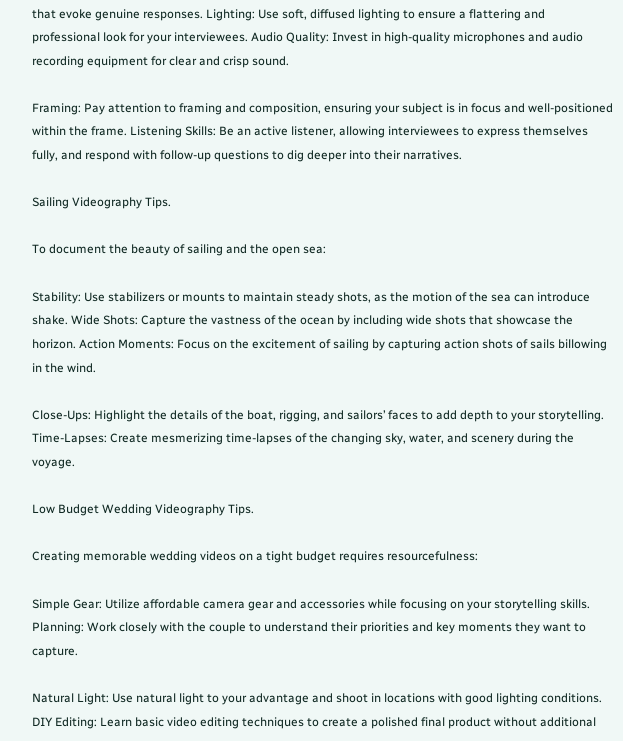that evoke genuine responses. Lighting: Use soft, diffused lighting to ensure a flattering and professional look for your interviewees. Audio Quality: Invest in high-quality microphones and audio recording equipment for clear and crisp sound.

Framing: Pay attention to framing and composition, ensuring your subject is in focus and well-positioned within the frame. Listening Skills: Be an active listener, allowing interviewees to express themselves fully, and respond with follow-up questions to dig deeper into their narratives.

Sailing Videography Tips.

To document the beauty of sailing and the open sea:

Stability: Use stabilizers or mounts to maintain steady shots, as the motion of the sea can introduce shake. Wide Shots: Capture the vastness of the ocean by including wide shots that showcase the horizon. Action Moments: Focus on the excitement of sailing by capturing action shots of sails billowing in the wind.

Close-Ups: Highlight the details of the boat, rigging, and sailors’ faces to add depth to your storytelling. Time-Lapses: Create mesmerizing time-lapses of the changing sky, water, and scenery during the voyage.

Low Budget Wedding Videography Tips.

Creating memorable wedding videos on a tight budget requires resourcefulness:

Simple Gear: Utilize affordable camera gear and accessories while focusing on your storytelling skills. Planning: Work closely with the couple to understand their priorities and key moments they want to capture.

Natural Light: Use natural light to your advantage and shoot in locations with good lighting conditions. DIY Editing: Learn basic video editing techniques to create a polished final product without additional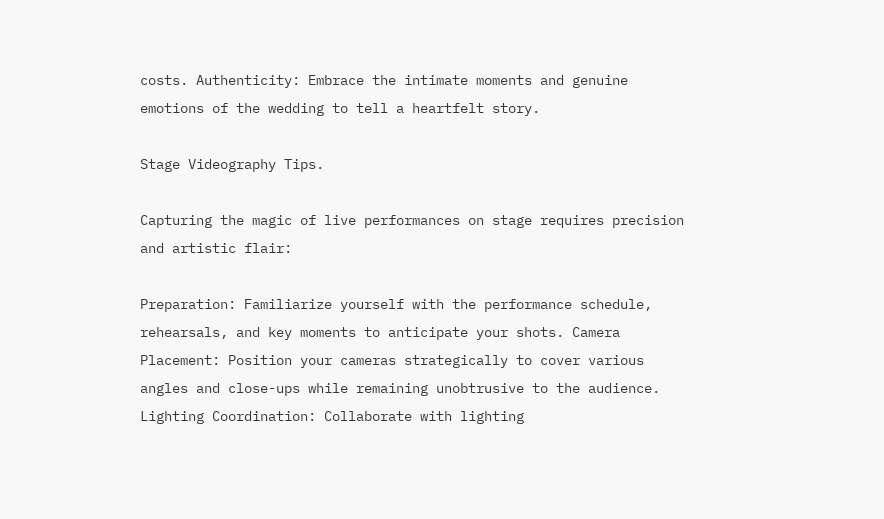costs. Authenticity: Embrace the intimate moments and genuine emotions of the wedding to tell a heartfelt story.

Stage Videography Tips.

Capturing the magic of live performances on stage requires precision and artistic flair:

Preparation: Familiarize yourself with the performance schedule, rehearsals, and key moments to anticipate your shots. Camera Placement: Position your cameras strategically to cover various angles and close-ups while remaining unobtrusive to the audience. Lighting Coordination: Collaborate with lighting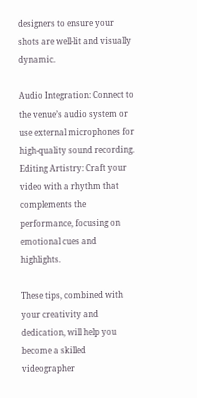designers to ensure your shots are well-lit and visually dynamic.

Audio Integration: Connect to the venue’s audio system or use external microphones for high-quality sound recording. Editing Artistry: Craft your video with a rhythm that complements the performance, focusing on emotional cues and highlights.

These tips, combined with your creativity and dedication, will help you become a skilled videographer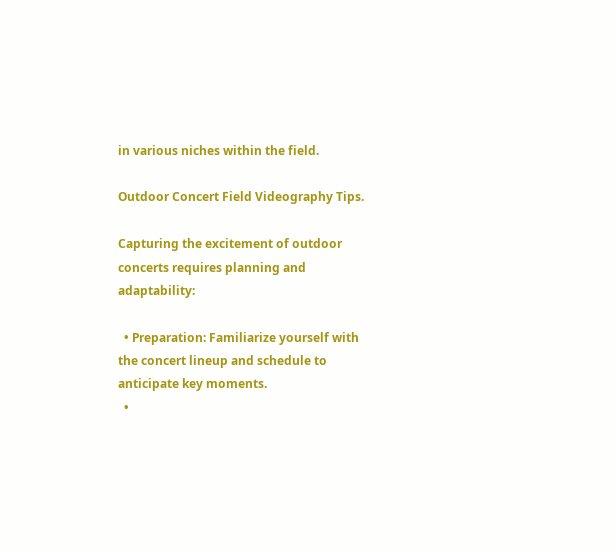in various niches within the field.

Outdoor Concert Field Videography Tips.

Capturing the excitement of outdoor concerts requires planning and adaptability:

  • Preparation: Familiarize yourself with the concert lineup and schedule to anticipate key moments.
  •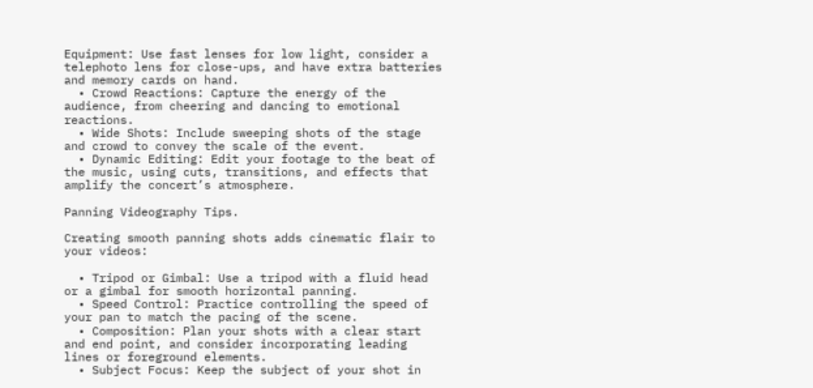Equipment: Use fast lenses for low light, consider a telephoto lens for close-ups, and have extra batteries and memory cards on hand.
  • Crowd Reactions: Capture the energy of the audience, from cheering and dancing to emotional reactions.
  • Wide Shots: Include sweeping shots of the stage and crowd to convey the scale of the event.
  • Dynamic Editing: Edit your footage to the beat of the music, using cuts, transitions, and effects that amplify the concert’s atmosphere.

Panning Videography Tips.

Creating smooth panning shots adds cinematic flair to your videos:

  • Tripod or Gimbal: Use a tripod with a fluid head or a gimbal for smooth horizontal panning.
  • Speed Control: Practice controlling the speed of your pan to match the pacing of the scene.
  • Composition: Plan your shots with a clear start and end point, and consider incorporating leading lines or foreground elements.
  • Subject Focus: Keep the subject of your shot in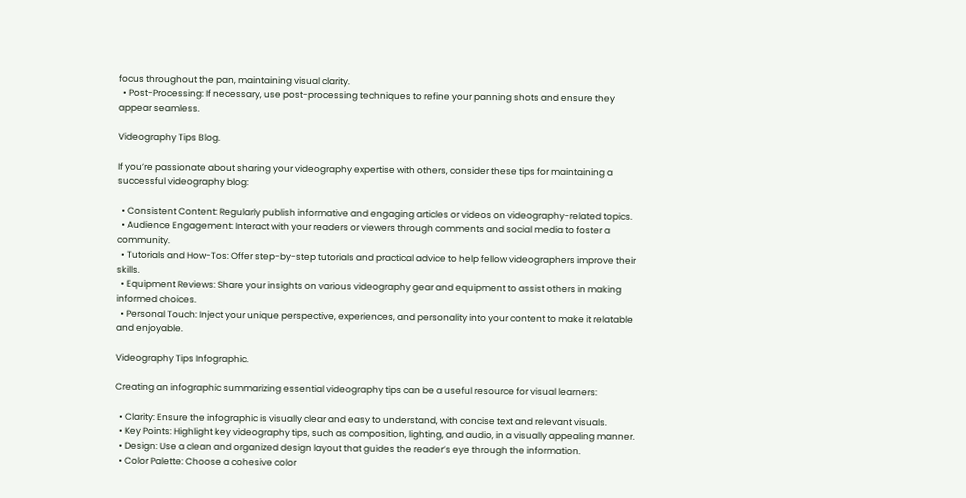focus throughout the pan, maintaining visual clarity.
  • Post-Processing: If necessary, use post-processing techniques to refine your panning shots and ensure they appear seamless.

Videography Tips Blog.

If you’re passionate about sharing your videography expertise with others, consider these tips for maintaining a successful videography blog:

  • Consistent Content: Regularly publish informative and engaging articles or videos on videography-related topics.
  • Audience Engagement: Interact with your readers or viewers through comments and social media to foster a community.
  • Tutorials and How-Tos: Offer step-by-step tutorials and practical advice to help fellow videographers improve their skills.
  • Equipment Reviews: Share your insights on various videography gear and equipment to assist others in making informed choices.
  • Personal Touch: Inject your unique perspective, experiences, and personality into your content to make it relatable and enjoyable.

Videography Tips Infographic.

Creating an infographic summarizing essential videography tips can be a useful resource for visual learners:

  • Clarity: Ensure the infographic is visually clear and easy to understand, with concise text and relevant visuals.
  • Key Points: Highlight key videography tips, such as composition, lighting, and audio, in a visually appealing manner.
  • Design: Use a clean and organized design layout that guides the reader’s eye through the information.
  • Color Palette: Choose a cohesive color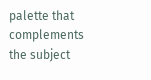palette that complements the subject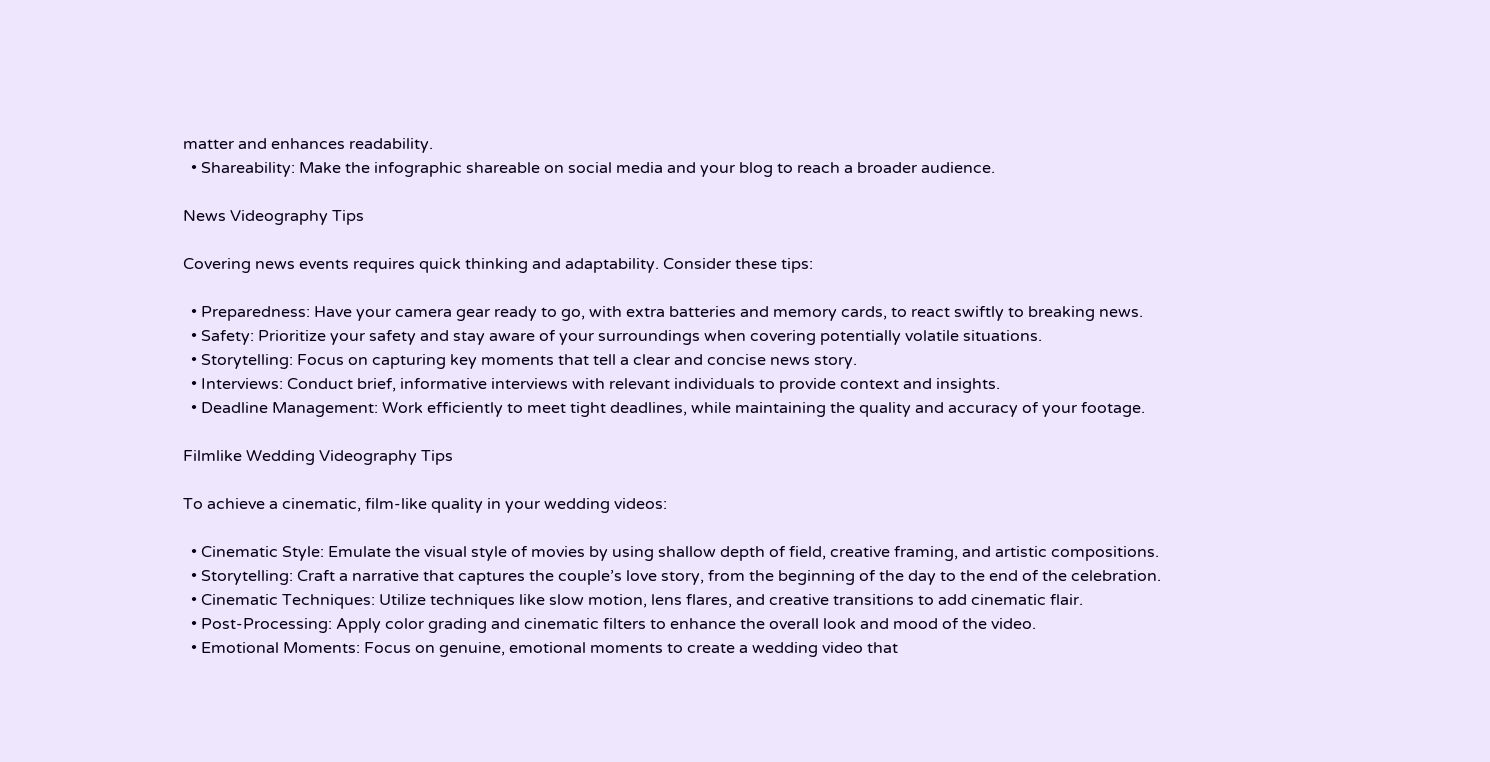matter and enhances readability.
  • Shareability: Make the infographic shareable on social media and your blog to reach a broader audience.

News Videography Tips

Covering news events requires quick thinking and adaptability. Consider these tips:

  • Preparedness: Have your camera gear ready to go, with extra batteries and memory cards, to react swiftly to breaking news.
  • Safety: Prioritize your safety and stay aware of your surroundings when covering potentially volatile situations.
  • Storytelling: Focus on capturing key moments that tell a clear and concise news story.
  • Interviews: Conduct brief, informative interviews with relevant individuals to provide context and insights.
  • Deadline Management: Work efficiently to meet tight deadlines, while maintaining the quality and accuracy of your footage.

Filmlike Wedding Videography Tips

To achieve a cinematic, film-like quality in your wedding videos:

  • Cinematic Style: Emulate the visual style of movies by using shallow depth of field, creative framing, and artistic compositions.
  • Storytelling: Craft a narrative that captures the couple’s love story, from the beginning of the day to the end of the celebration.
  • Cinematic Techniques: Utilize techniques like slow motion, lens flares, and creative transitions to add cinematic flair.
  • Post-Processing: Apply color grading and cinematic filters to enhance the overall look and mood of the video.
  • Emotional Moments: Focus on genuine, emotional moments to create a wedding video that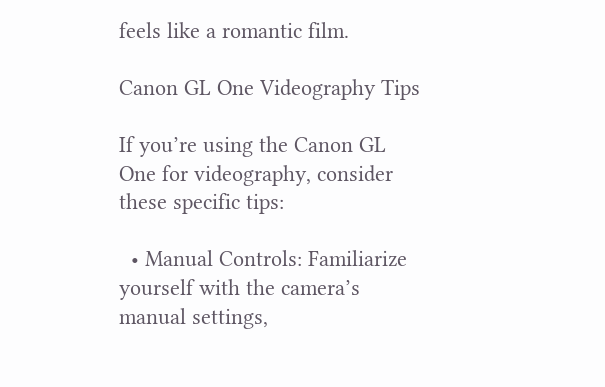feels like a romantic film.

Canon GL One Videography Tips

If you’re using the Canon GL One for videography, consider these specific tips:

  • Manual Controls: Familiarize yourself with the camera’s manual settings,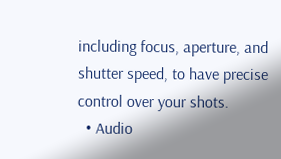including focus, aperture, and shutter speed, to have precise control over your shots.
  • Audio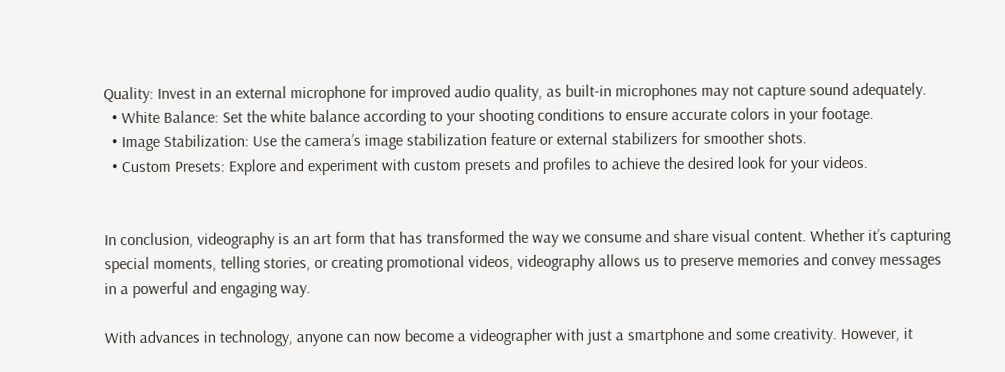Quality: Invest in an external microphone for improved audio quality, as built-in microphones may not capture sound adequately.
  • White Balance: Set the white balance according to your shooting conditions to ensure accurate colors in your footage.
  • Image Stabilization: Use the camera’s image stabilization feature or external stabilizers for smoother shots.
  • Custom Presets: Explore and experiment with custom presets and profiles to achieve the desired look for your videos.


In conclusion, videography is an art form that has transformed the way we consume and share visual content. Whether it’s capturing special moments, telling stories, or creating promotional videos, videography allows us to preserve memories and convey messages in a powerful and engaging way.

With advances in technology, anyone can now become a videographer with just a smartphone and some creativity. However, it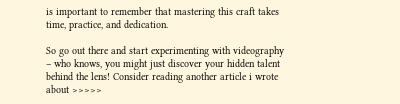is important to remember that mastering this craft takes time, practice, and dedication.

So go out there and start experimenting with videography – who knows, you might just discover your hidden talent behind the lens! Consider reading another article i wrote about >>>>>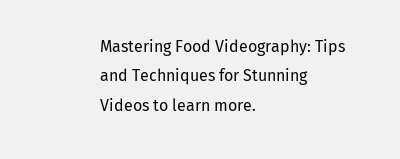Mastering Food Videography: Tips and Techniques for Stunning Videos to learn more.